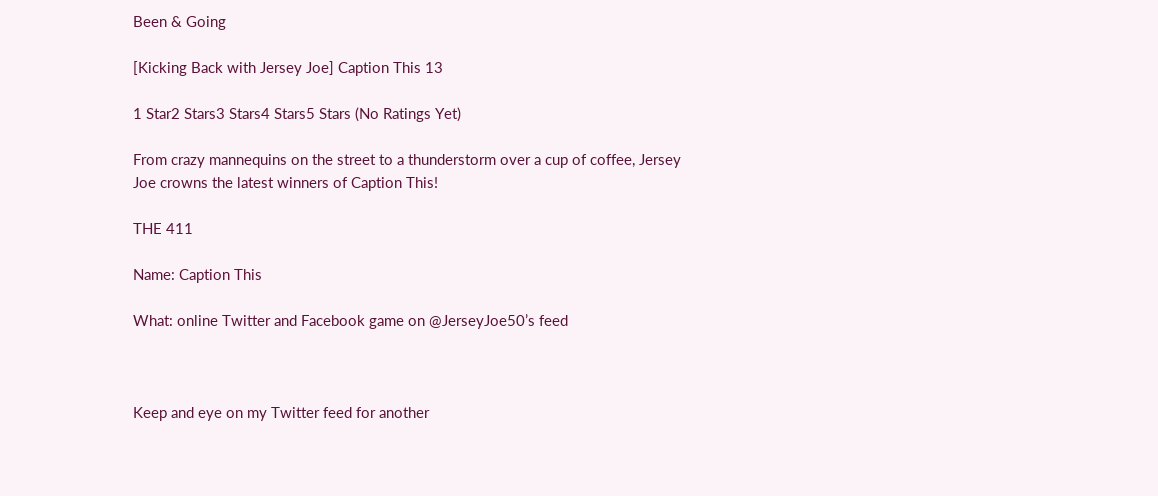Been & Going

[Kicking Back with Jersey Joe] Caption This 13

1 Star2 Stars3 Stars4 Stars5 Stars (No Ratings Yet)

From crazy mannequins on the street to a thunderstorm over a cup of coffee, Jersey Joe crowns the latest winners of Caption This!

THE 411

Name: Caption This

What: online Twitter and Facebook game on @JerseyJoe50’s feed



Keep and eye on my Twitter feed for another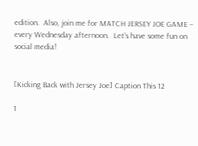edition.  Also, join me for MATCH JERSEY JOE GAME – every Wednesday afternoon.  Let’s have some fun on social media!


[Kicking Back with Jersey Joe] Caption This 12

1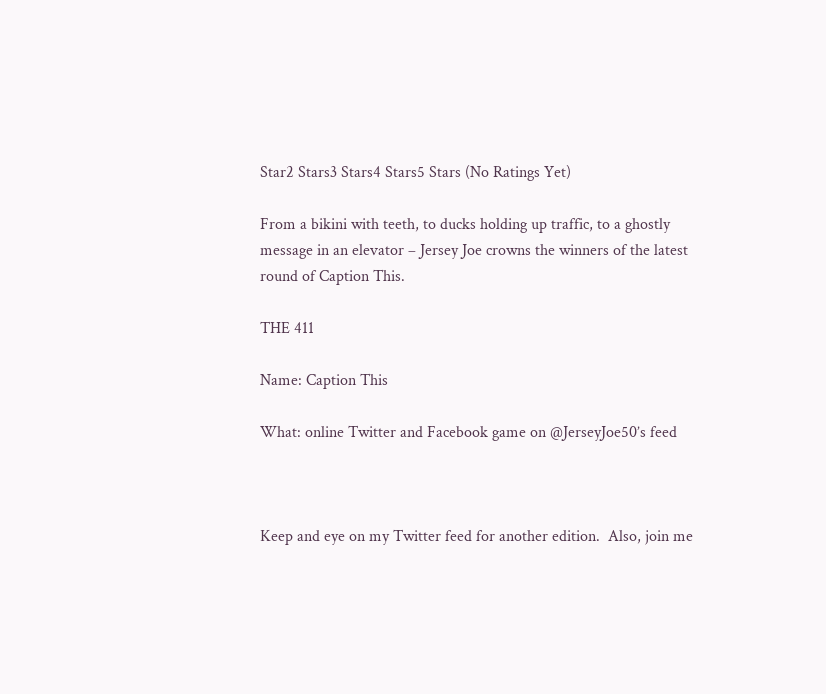Star2 Stars3 Stars4 Stars5 Stars (No Ratings Yet)

From a bikini with teeth, to ducks holding up traffic, to a ghostly message in an elevator – Jersey Joe crowns the winners of the latest round of Caption This.

THE 411

Name: Caption This

What: online Twitter and Facebook game on @JerseyJoe50’s feed



Keep and eye on my Twitter feed for another edition.  Also, join me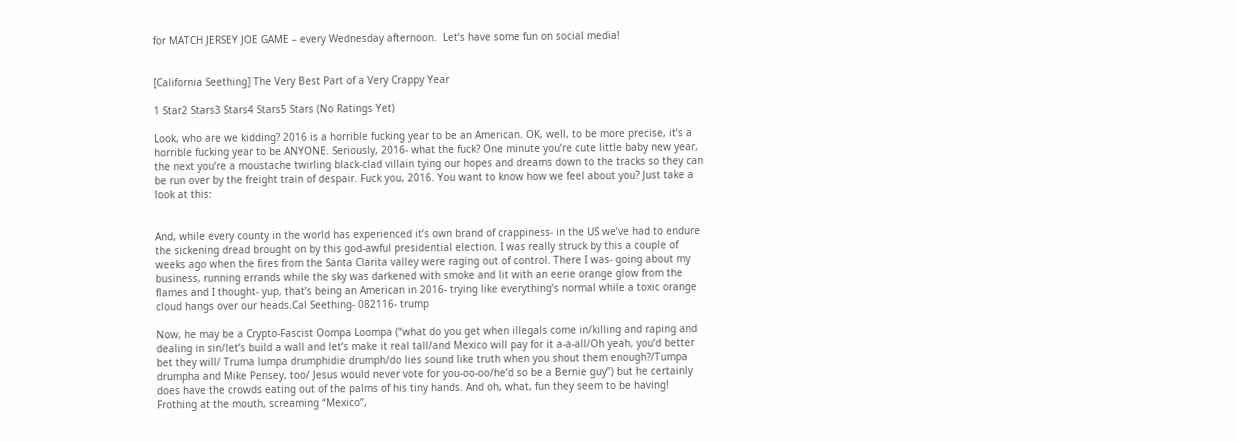for MATCH JERSEY JOE GAME – every Wednesday afternoon.  Let’s have some fun on social media!


[California Seething] The Very Best Part of a Very Crappy Year

1 Star2 Stars3 Stars4 Stars5 Stars (No Ratings Yet)

Look, who are we kidding? 2016 is a horrible fucking year to be an American. OK, well, to be more precise, it’s a horrible fucking year to be ANYONE. Seriously, 2016- what the fuck? One minute you’re cute little baby new year, the next you’re a moustache twirling black-clad villain tying our hopes and dreams down to the tracks so they can be run over by the freight train of despair. Fuck you, 2016. You want to know how we feel about you? Just take a look at this:


And, while every county in the world has experienced it’s own brand of crappiness- in the US we’ve had to endure the sickening dread brought on by this god-awful presidential election. I was really struck by this a couple of weeks ago when the fires from the Santa Clarita valley were raging out of control. There I was- going about my business, running errands while the sky was darkened with smoke and lit with an eerie orange glow from the flames and I thought- yup, that’s being an American in 2016- trying like everything’s normal while a toxic orange cloud hangs over our heads.Cal Seething- 082116- trump

Now, he may be a Crypto-Fascist Oompa Loompa (“what do you get when illegals come in/killing and raping and dealing in sin/let’s build a wall and let’s make it real tall/and Mexico will pay for it a-a-all/Oh yeah, you’d better bet they will/ Truma lumpa drumphidie drumph/do lies sound like truth when you shout them enough?/Tumpa drumpha and Mike Pensey, too/ Jesus would never vote for you-oo-oo/he’d so be a Bernie guy”) but he certainly does have the crowds eating out of the palms of his tiny hands. And oh, what, fun they seem to be having! Frothing at the mouth, screaming “Mexico”,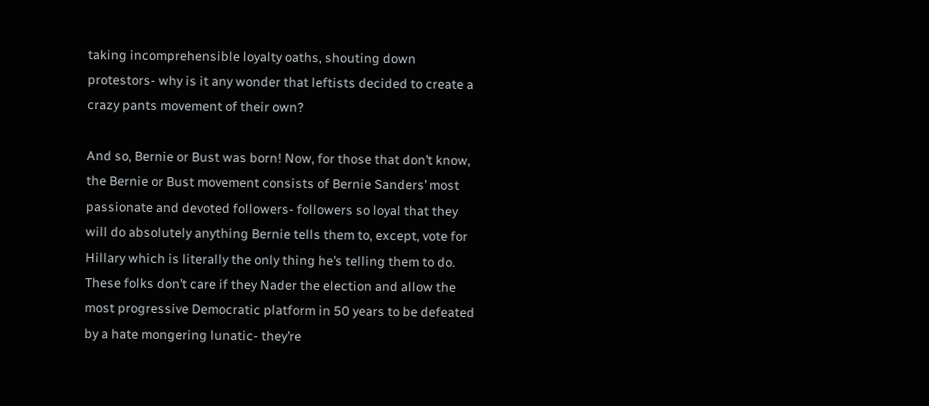taking incomprehensible loyalty oaths, shouting down protestors- why is it any wonder that leftists decided to create a crazy pants movement of their own?

And so, Bernie or Bust was born! Now, for those that don’t know, the Bernie or Bust movement consists of Bernie Sanders’ most passionate and devoted followers- followers so loyal that they will do absolutely anything Bernie tells them to, except, vote for Hillary which is literally the only thing he’s telling them to do. These folks don’t care if they Nader the election and allow the most progressive Democratic platform in 50 years to be defeated by a hate mongering lunatic- they’re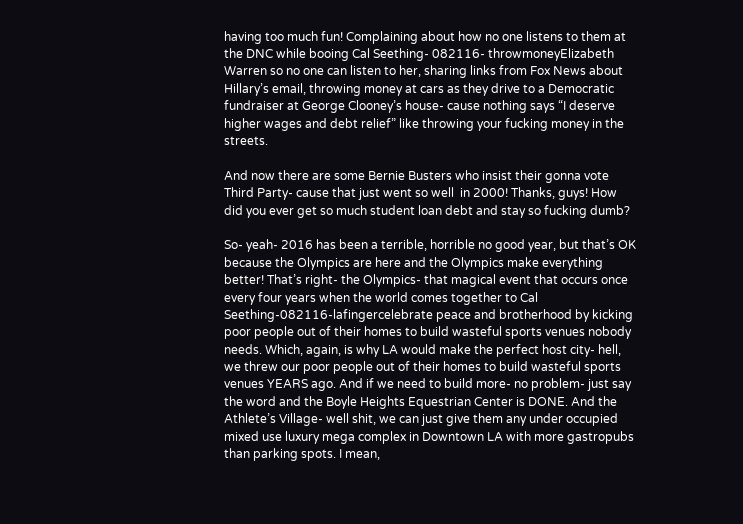having too much fun! Complaining about how no one listens to them at the DNC while booing Cal Seething- 082116- throwmoneyElizabeth Warren so no one can listen to her, sharing links from Fox News about Hillary’s email, throwing money at cars as they drive to a Democratic fundraiser at George Clooney’s house- cause nothing says “I deserve higher wages and debt relief” like throwing your fucking money in the streets.

And now there are some Bernie Busters who insist their gonna vote Third Party- cause that just went so well  in 2000! Thanks, guys! How did you ever get so much student loan debt and stay so fucking dumb?

So- yeah- 2016 has been a terrible, horrible no good year, but that’s OK because the Olympics are here and the Olympics make everything better! That’s right- the Olympics- that magical event that occurs once every four years when the world comes together to Cal Seething-082116-lafingercelebrate peace and brotherhood by kicking poor people out of their homes to build wasteful sports venues nobody needs. Which, again, is why LA would make the perfect host city- hell, we threw our poor people out of their homes to build wasteful sports venues YEARS ago. And if we need to build more- no problem- just say the word and the Boyle Heights Equestrian Center is DONE. And the Athlete’s Village- well shit, we can just give them any under occupied mixed use luxury mega complex in Downtown LA with more gastropubs than parking spots. I mean,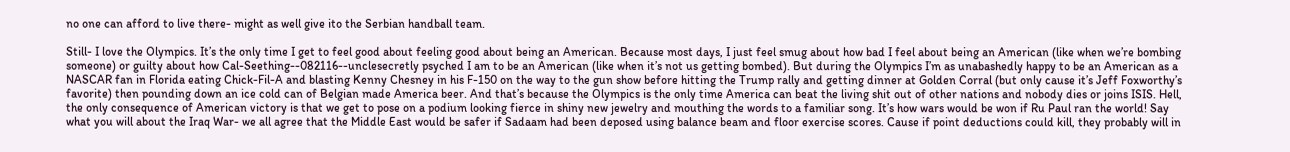no one can afford to live there- might as well give ito the Serbian handball team.

Still- I love the Olympics. It’s the only time I get to feel good about feeling good about being an American. Because most days, I just feel smug about how bad I feel about being an American (like when we’re bombing someone) or guilty about how Cal-Seething--082116--unclesecretly psyched I am to be an American (like when it’s not us getting bombed). But during the Olympics I’m as unabashedly happy to be an American as a NASCAR fan in Florida eating Chick-Fil-A and blasting Kenny Chesney in his F-150 on the way to the gun show before hitting the Trump rally and getting dinner at Golden Corral (but only cause it’s Jeff Foxworthy’s favorite) then pounding down an ice cold can of Belgian made America beer. And that’s because the Olympics is the only time America can beat the living shit out of other nations and nobody dies or joins ISIS. Hell, the only consequence of American victory is that we get to pose on a podium looking fierce in shiny new jewelry and mouthing the words to a familiar song. It’s how wars would be won if Ru Paul ran the world! Say what you will about the Iraq War- we all agree that the Middle East would be safer if Sadaam had been deposed using balance beam and floor exercise scores. Cause if point deductions could kill, they probably will in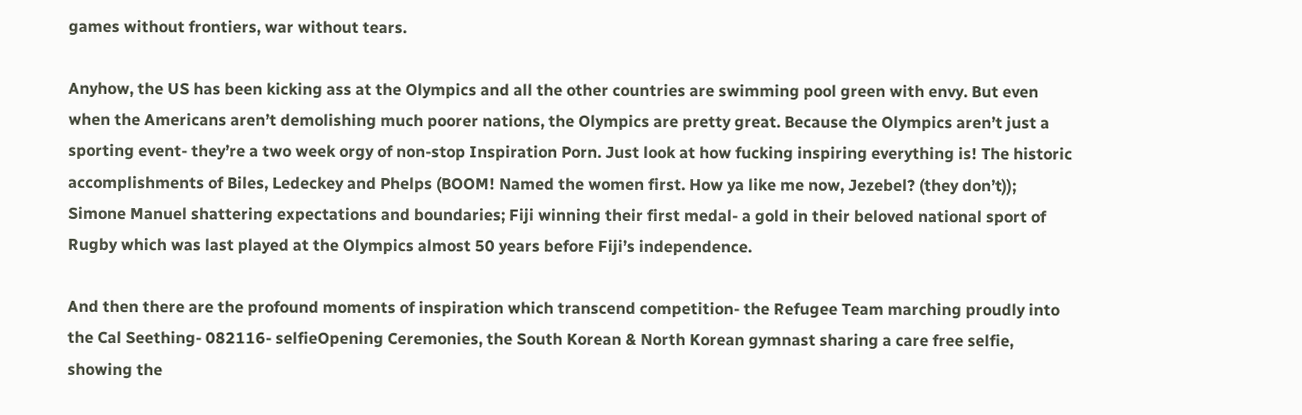games without frontiers, war without tears.

Anyhow, the US has been kicking ass at the Olympics and all the other countries are swimming pool green with envy. But even when the Americans aren’t demolishing much poorer nations, the Olympics are pretty great. Because the Olympics aren’t just a sporting event- they’re a two week orgy of non-stop Inspiration Porn. Just look at how fucking inspiring everything is! The historic accomplishments of Biles, Ledeckey and Phelps (BOOM! Named the women first. How ya like me now, Jezebel? (they don’t)); Simone Manuel shattering expectations and boundaries; Fiji winning their first medal- a gold in their beloved national sport of Rugby which was last played at the Olympics almost 50 years before Fiji’s independence.

And then there are the profound moments of inspiration which transcend competition- the Refugee Team marching proudly into the Cal Seething- 082116- selfieOpening Ceremonies, the South Korean & North Korean gymnast sharing a care free selfie, showing the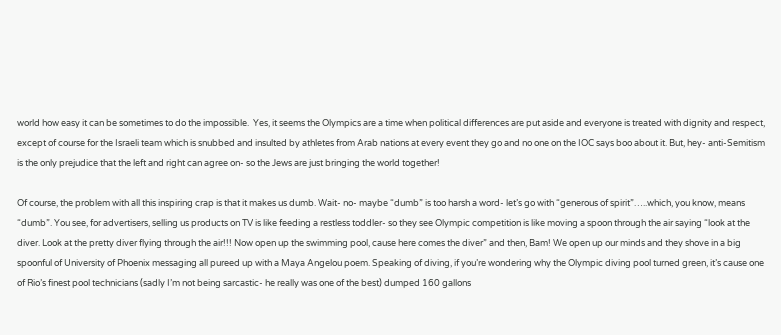world how easy it can be sometimes to do the impossible.  Yes, it seems the Olympics are a time when political differences are put aside and everyone is treated with dignity and respect, except of course for the Israeli team which is snubbed and insulted by athletes from Arab nations at every event they go and no one on the IOC says boo about it. But, hey- anti-Semitism is the only prejudice that the left and right can agree on- so the Jews are just bringing the world together!

Of course, the problem with all this inspiring crap is that it makes us dumb. Wait- no- maybe “dumb” is too harsh a word- let’s go with “generous of spirit”…..which, you know, means “dumb”. You see, for advertisers, selling us products on TV is like feeding a restless toddler- so they see Olympic competition is like moving a spoon through the air saying “look at the diver. Look at the pretty diver flying through the air!!! Now open up the swimming pool, cause here comes the diver” and then, Bam! We open up our minds and they shove in a big spoonful of University of Phoenix messaging all pureed up with a Maya Angelou poem. Speaking of diving, if you’re wondering why the Olympic diving pool turned green, it’s cause one of Rio’s finest pool technicians (sadly I’m not being sarcastic- he really was one of the best) dumped 160 gallons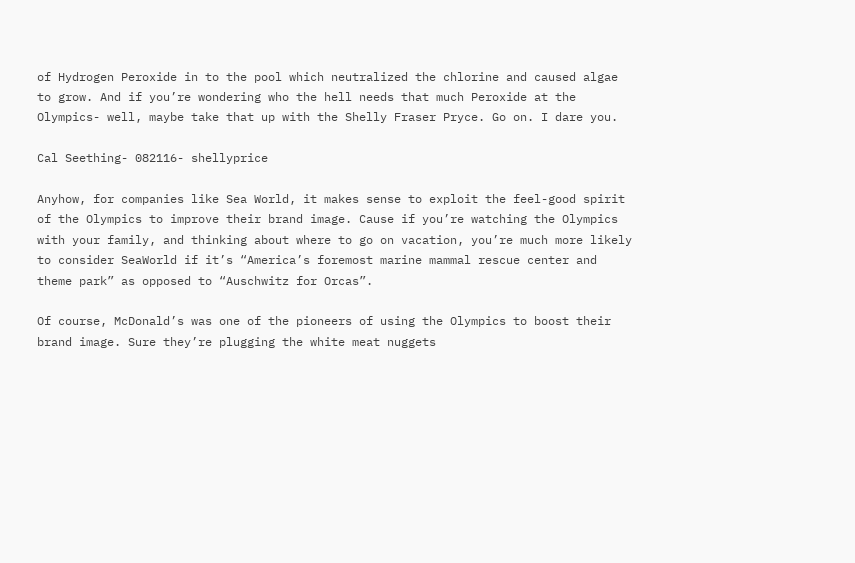of Hydrogen Peroxide in to the pool which neutralized the chlorine and caused algae to grow. And if you’re wondering who the hell needs that much Peroxide at the Olympics- well, maybe take that up with the Shelly Fraser Pryce. Go on. I dare you.

Cal Seething- 082116- shellyprice

Anyhow, for companies like Sea World, it makes sense to exploit the feel-good spirit of the Olympics to improve their brand image. Cause if you’re watching the Olympics with your family, and thinking about where to go on vacation, you’re much more likely to consider SeaWorld if it’s “America’s foremost marine mammal rescue center and theme park” as opposed to “Auschwitz for Orcas”.

Of course, McDonald’s was one of the pioneers of using the Olympics to boost their brand image. Sure they’re plugging the white meat nuggets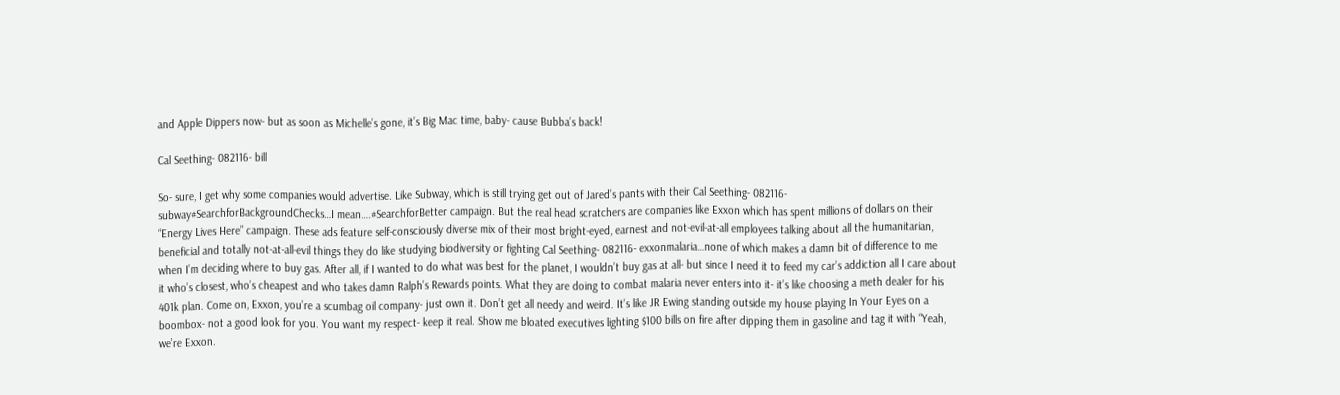and Apple Dippers now- but as soon as Michelle’s gone, it’s Big Mac time, baby- cause Bubba’s back!

Cal Seething- 082116- bill

So- sure, I get why some companies would advertise. Like Subway, which is still trying get out of Jared’s pants with their Cal Seething- 082116- subway#SearchforBackgroundChecks…I mean….#SearchforBetter campaign. But the real head scratchers are companies like Exxon which has spent millions of dollars on their “Energy Lives Here” campaign. These ads feature self-consciously diverse mix of their most bright-eyed, earnest and not-evil-at-all employees talking about all the humanitarian, beneficial and totally not-at-all-evil things they do like studying biodiversity or fighting Cal Seething- 082116- exxonmalaria…none of which makes a damn bit of difference to me when I’m deciding where to buy gas. After all, if I wanted to do what was best for the planet, I wouldn’t buy gas at all- but since I need it to feed my car’s addiction all I care about it who’s closest, who’s cheapest and who takes damn Ralph’s Rewards points. What they are doing to combat malaria never enters into it- it’s like choosing a meth dealer for his 401k plan. Come on, Exxon, you’re a scumbag oil company- just own it. Don’t get all needy and weird. It’s like JR Ewing standing outside my house playing In Your Eyes on a boombox- not a good look for you. You want my respect- keep it real. Show me bloated executives lighting $100 bills on fire after dipping them in gasoline and tag it with “Yeah, we’re Exxon.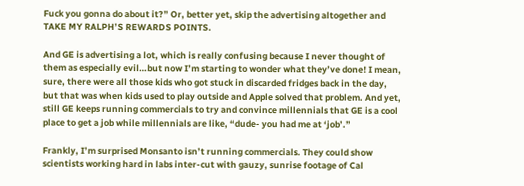Fuck you gonna do about it?” Or, better yet, skip the advertising altogether and TAKE MY RALPH’S REWARDS POINTS.

And GE is advertising a lot, which is really confusing because I never thought of them as especially evil…but now I’m starting to wonder what they’ve done! I mean, sure, there were all those kids who got stuck in discarded fridges back in the day, but that was when kids used to play outside and Apple solved that problem. And yet, still GE keeps running commercials to try and convince millennials that GE is a cool place to get a job while millennials are like, “dude- you had me at ‘job’.”

Frankly, I’m surprised Monsanto isn’t running commercials. They could show scientists working hard in labs inter-cut with gauzy, sunrise footage of Cal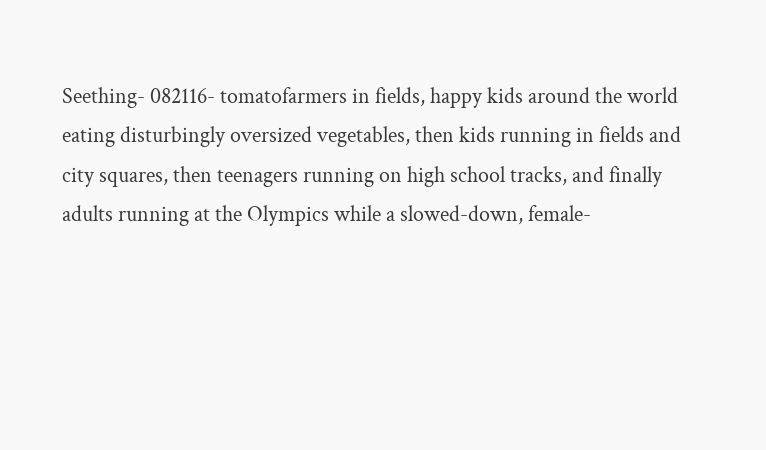Seething- 082116- tomatofarmers in fields, happy kids around the world eating disturbingly oversized vegetables, then kids running in fields and city squares, then teenagers running on high school tracks, and finally adults running at the Olympics while a slowed-down, female-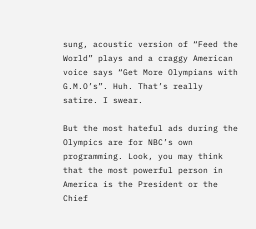sung, acoustic version of “Feed the World” plays and a craggy American voice says “Get More Olympians with G.M.O’s”. Huh. That’s really satire. I swear.

But the most hateful ads during the Olympics are for NBC’s own programming. Look, you may think that the most powerful person in America is the President or the Chief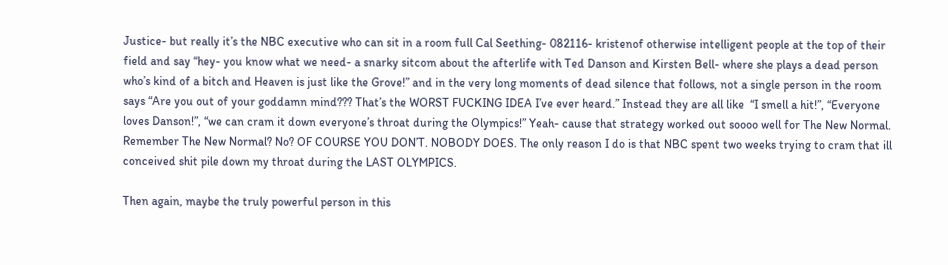Justice- but really it’s the NBC executive who can sit in a room full Cal Seething- 082116- kristenof otherwise intelligent people at the top of their field and say “hey- you know what we need- a snarky sitcom about the afterlife with Ted Danson and Kirsten Bell- where she plays a dead person who’s kind of a bitch and Heaven is just like the Grove!” and in the very long moments of dead silence that follows, not a single person in the room says “Are you out of your goddamn mind??? That’s the WORST FUCKING IDEA I’ve ever heard.” Instead they are all like  “I smell a hit!”, “Everyone loves Danson!”, “we can cram it down everyone’s throat during the Olympics!” Yeah- cause that strategy worked out soooo well for The New Normal. Remember The New Normal? No? OF COURSE YOU DON’T. NOBODY DOES. The only reason I do is that NBC spent two weeks trying to cram that ill conceived shit pile down my throat during the LAST OLYMPICS.

Then again, maybe the truly powerful person in this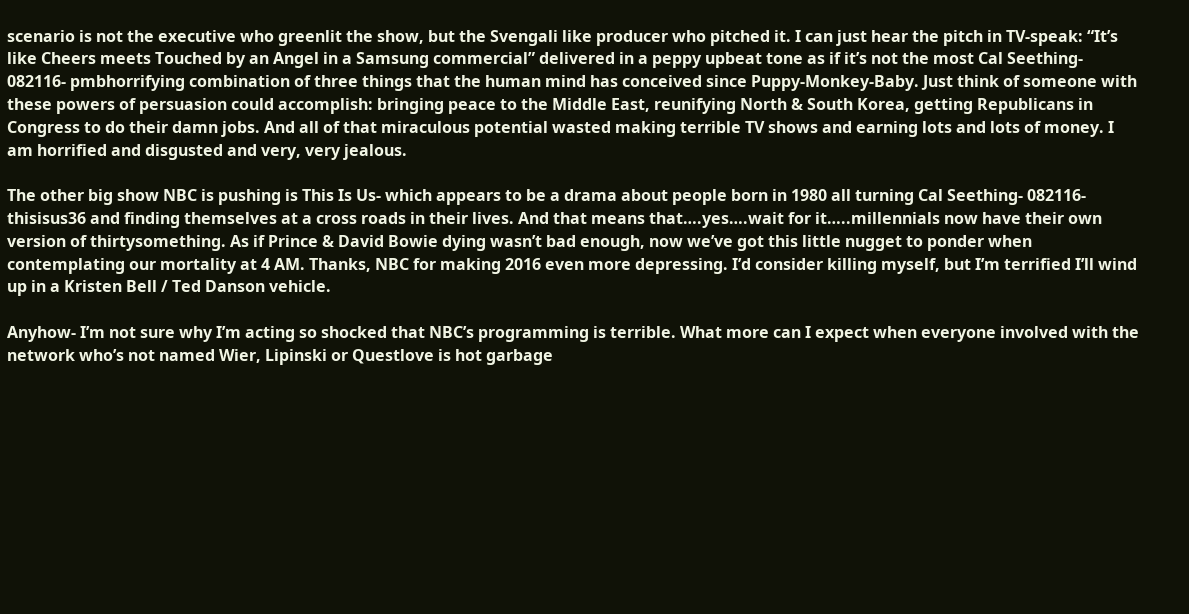scenario is not the executive who greenlit the show, but the Svengali like producer who pitched it. I can just hear the pitch in TV-speak: “It’s like Cheers meets Touched by an Angel in a Samsung commercial” delivered in a peppy upbeat tone as if it’s not the most Cal Seething- 082116- pmbhorrifying combination of three things that the human mind has conceived since Puppy-Monkey-Baby. Just think of someone with these powers of persuasion could accomplish: bringing peace to the Middle East, reunifying North & South Korea, getting Republicans in Congress to do their damn jobs. And all of that miraculous potential wasted making terrible TV shows and earning lots and lots of money. I am horrified and disgusted and very, very jealous.

The other big show NBC is pushing is This Is Us- which appears to be a drama about people born in 1980 all turning Cal Seething- 082116- thisisus36 and finding themselves at a cross roads in their lives. And that means that….yes….wait for it…..millennials now have their own version of thirtysomething. As if Prince & David Bowie dying wasn’t bad enough, now we’ve got this little nugget to ponder when contemplating our mortality at 4 AM. Thanks, NBC for making 2016 even more depressing. I’d consider killing myself, but I’m terrified I’ll wind up in a Kristen Bell / Ted Danson vehicle.

Anyhow- I’m not sure why I’m acting so shocked that NBC’s programming is terrible. What more can I expect when everyone involved with the network who’s not named Wier, Lipinski or Questlove is hot garbage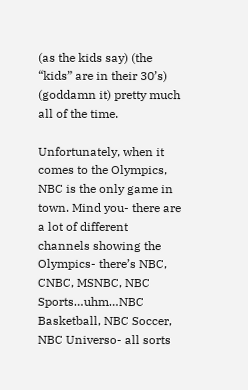(as the kids say) (the “kids” are in their 30’s) (goddamn it) pretty much all of the time.

Unfortunately, when it comes to the Olympics, NBC is the only game in town. Mind you- there are a lot of different channels showing the Olympics- there’s NBC, CNBC, MSNBC, NBC Sports…uhm…NBC Basketball, NBC Soccer, NBC Universo- all sorts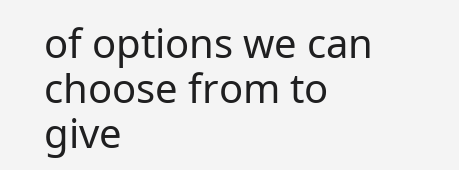of options we can choose from to give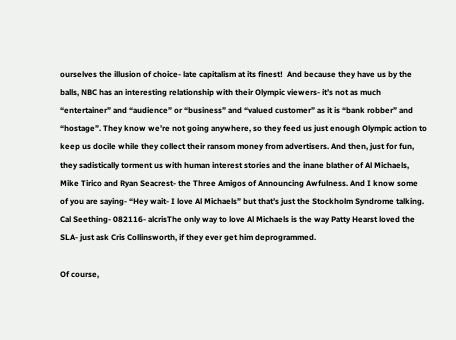ourselves the illusion of choice- late capitalism at its finest!  And because they have us by the balls, NBC has an interesting relationship with their Olympic viewers- it’s not as much “entertainer” and “audience” or “business” and “valued customer” as it is “bank robber” and “hostage”. They know we’re not going anywhere, so they feed us just enough Olympic action to keep us docile while they collect their ransom money from advertisers. And then, just for fun, they sadistically torment us with human interest stories and the inane blather of Al Michaels, Mike Tirico and Ryan Seacrest- the Three Amigos of Announcing Awfulness. And I know some of you are saying- “Hey wait- I love Al Michaels” but that’s just the Stockholm Syndrome talking. Cal Seething- 082116- alcrisThe only way to love Al Michaels is the way Patty Hearst loved the SLA- just ask Cris Collinsworth, if they ever get him deprogrammed.

Of course,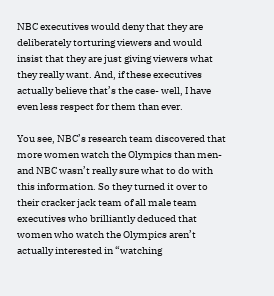NBC executives would deny that they are deliberately torturing viewers and would insist that they are just giving viewers what they really want. And, if these executives actually believe that’s the case- well, I have even less respect for them than ever.

You see, NBC’s research team discovered that more women watch the Olympics than men- and NBC wasn’t really sure what to do with this information. So they turned it over to their cracker jack team of all male team executives who brilliantly deduced that women who watch the Olympics aren’t actually interested in “watching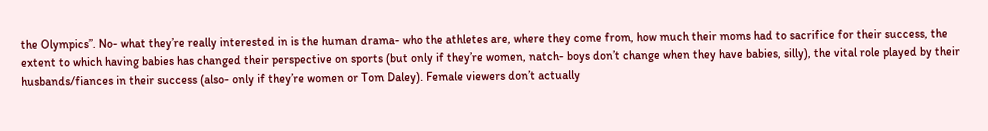the Olympics”. No- what they’re really interested in is the human drama- who the athletes are, where they come from, how much their moms had to sacrifice for their success, the extent to which having babies has changed their perspective on sports (but only if they’re women, natch- boys don’t change when they have babies, silly), the vital role played by their husbands/fiances in their success (also- only if they’re women or Tom Daley). Female viewers don’t actually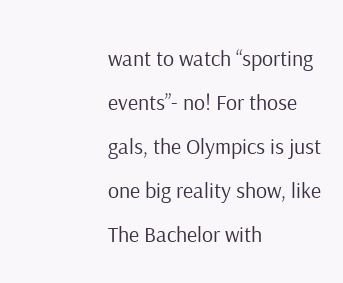want to watch “sporting events”- no! For those gals, the Olympics is just one big reality show, like The Bachelor with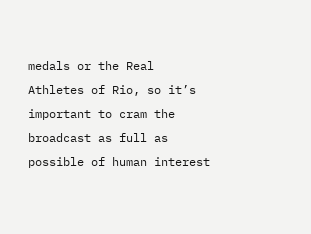medals or the Real Athletes of Rio, so it’s important to cram the broadcast as full as possible of human interest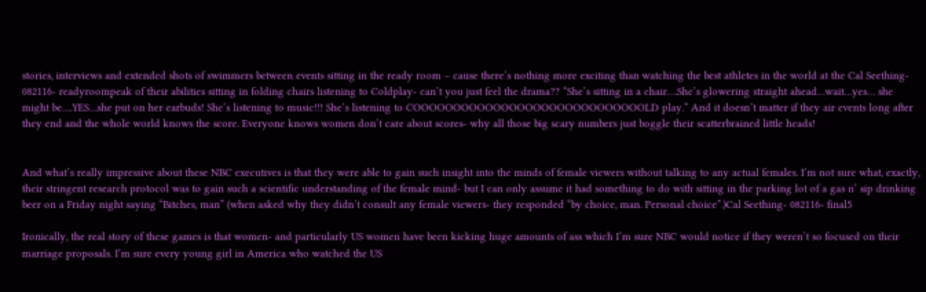stories, interviews and extended shots of swimmers between events sitting in the ready room – cause there’s nothing more exciting than watching the best athletes in the world at the Cal Seething- 082116- readyroompeak of their abilities sitting in folding chairs listening to Coldplay- can’t you just feel the drama?? “She’s sitting in a chair….She’s glowering straight ahead…wait…yes… she might be….YES…she put on her earbuds! She’s listening to music!!! She’s listening to COOOOOOOOOOOOOOOOOOOOOOOOOOOOOLD play.” And it doesn’t matter if they air events long after they end and the whole world knows the score. Everyone knows women don’t care about scores- why all those big scary numbers just boggle their scatterbrained little heads!


And what’s really impressive about these NBC executives is that they were able to gain such insight into the minds of female viewers without talking to any actual females. I’m not sure what, exactly, their stringent research protocol was to gain such a scientific understanding of the female mind- but I can only assume it had something to do with sitting in the parking lot of a gas n’ sip drinking beer on a Friday night saying “Bitches, man” (when asked why they didn’t consult any female viewers- they responded “by choice, man. Personal choice”.)Cal Seething- 082116- final5

Ironically, the real story of these games is that women- and particularly US women have been kicking huge amounts of ass which I’m sure NBC would notice if they weren’t so focused on their marriage proposals. I’m sure every young girl in America who watched the US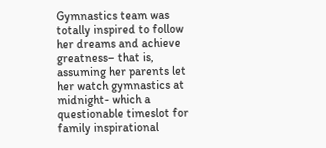Gymnastics team was totally inspired to follow her dreams and achieve greatness– that is, assuming her parents let her watch gymnastics at midnight- which a questionable timeslot for family inspirational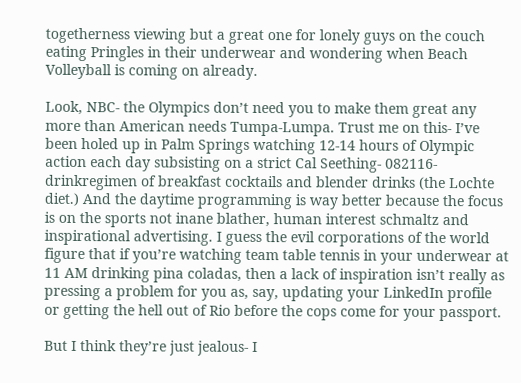togetherness viewing but a great one for lonely guys on the couch eating Pringles in their underwear and wondering when Beach Volleyball is coming on already.

Look, NBC- the Olympics don’t need you to make them great any more than American needs Tumpa-Lumpa. Trust me on this- I’ve been holed up in Palm Springs watching 12-14 hours of Olympic action each day subsisting on a strict Cal Seething- 082116- drinkregimen of breakfast cocktails and blender drinks (the Lochte diet.) And the daytime programming is way better because the focus is on the sports not inane blather, human interest schmaltz and inspirational advertising. I guess the evil corporations of the world figure that if you’re watching team table tennis in your underwear at 11 AM drinking pina coladas, then a lack of inspiration isn’t really as pressing a problem for you as, say, updating your LinkedIn profile or getting the hell out of Rio before the cops come for your passport.

But I think they’re just jealous- I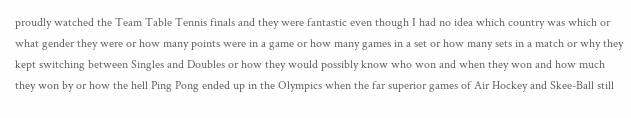proudly watched the Team Table Tennis finals and they were fantastic even though I had no idea which country was which or what gender they were or how many points were in a game or how many games in a set or how many sets in a match or why they kept switching between Singles and Doubles or how they would possibly know who won and when they won and how much they won by or how the hell Ping Pong ended up in the Olympics when the far superior games of Air Hockey and Skee-Ball still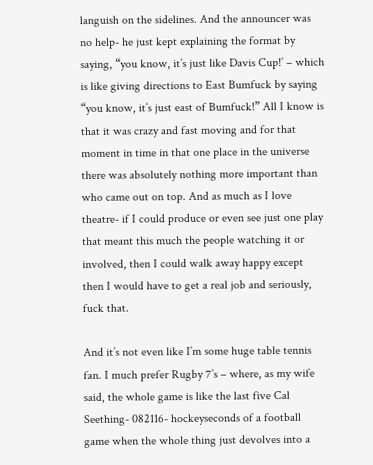languish on the sidelines. And the announcer was no help- he just kept explaining the format by saying, “you know, it’s just like Davis Cup!’ – which is like giving directions to East Bumfuck by saying “you know, it’s just east of Bumfuck!” All I know is that it was crazy and fast moving and for that moment in time in that one place in the universe there was absolutely nothing more important than who came out on top. And as much as I love theatre- if I could produce or even see just one play that meant this much the people watching it or involved, then I could walk away happy except then I would have to get a real job and seriously, fuck that.

And it’s not even like I’m some huge table tennis fan. I much prefer Rugby 7’s – where, as my wife said, the whole game is like the last five Cal Seething- 082116- hockeyseconds of a football game when the whole thing just devolves into a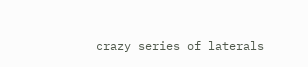crazy series of laterals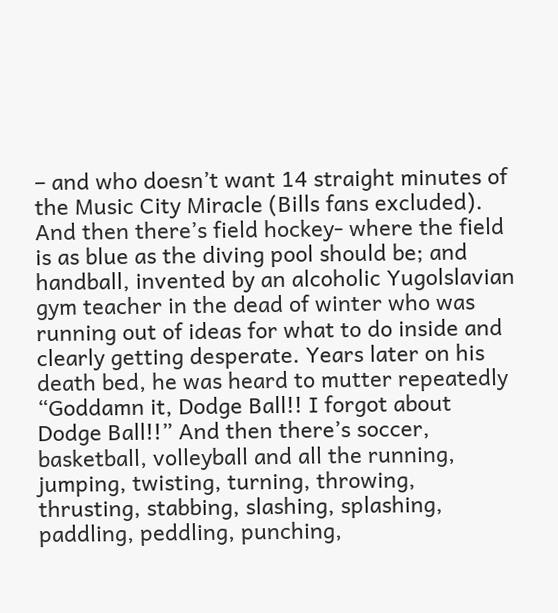– and who doesn’t want 14 straight minutes of the Music City Miracle (Bills fans excluded). And then there’s field hockey- where the field is as blue as the diving pool should be; and handball, invented by an alcoholic Yugolslavian gym teacher in the dead of winter who was running out of ideas for what to do inside and clearly getting desperate. Years later on his death bed, he was heard to mutter repeatedly “Goddamn it, Dodge Ball!! I forgot about Dodge Ball!!” And then there’s soccer, basketball, volleyball and all the running, jumping, twisting, turning, throwing, thrusting, stabbing, slashing, splashing, paddling, peddling, punching,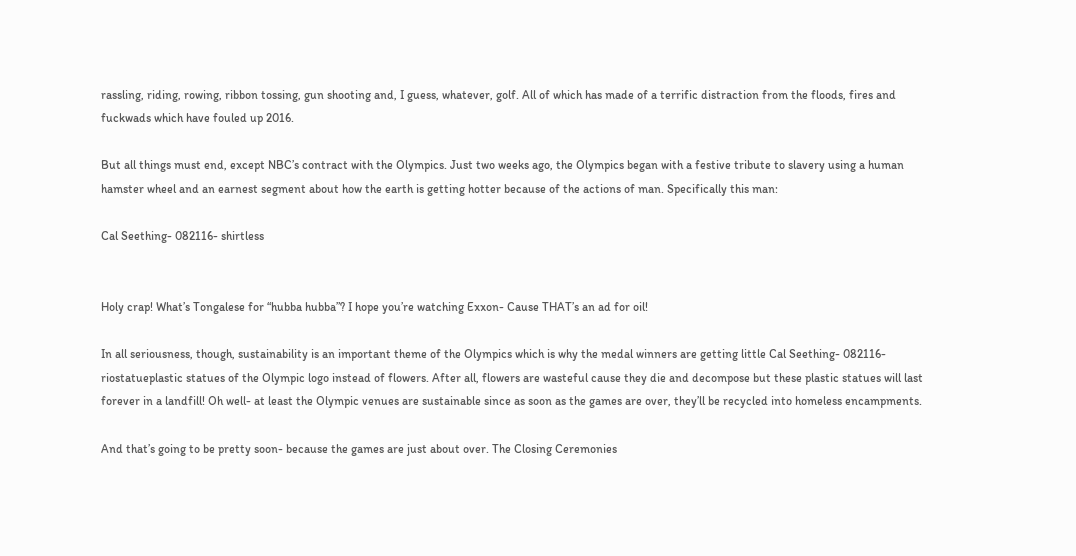rassling, riding, rowing, ribbon tossing, gun shooting and, I guess, whatever, golf. All of which has made of a terrific distraction from the floods, fires and fuckwads which have fouled up 2016.

But all things must end, except NBC’s contract with the Olympics. Just two weeks ago, the Olympics began with a festive tribute to slavery using a human hamster wheel and an earnest segment about how the earth is getting hotter because of the actions of man. Specifically this man:

Cal Seething- 082116- shirtless


Holy crap! What’s Tongalese for “hubba hubba”? I hope you’re watching Exxon- Cause THAT’s an ad for oil!

In all seriousness, though, sustainability is an important theme of the Olympics which is why the medal winners are getting little Cal Seething- 082116- riostatueplastic statues of the Olympic logo instead of flowers. After all, flowers are wasteful cause they die and decompose but these plastic statues will last forever in a landfill! Oh well- at least the Olympic venues are sustainable since as soon as the games are over, they’ll be recycled into homeless encampments.

And that’s going to be pretty soon- because the games are just about over. The Closing Ceremonies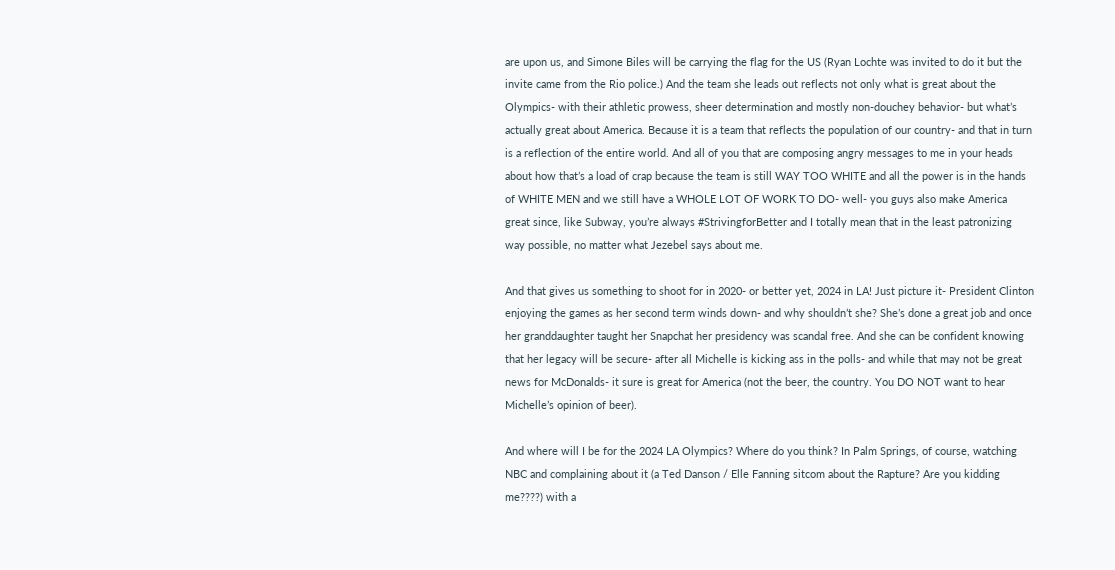are upon us, and Simone Biles will be carrying the flag for the US (Ryan Lochte was invited to do it but the invite came from the Rio police.) And the team she leads out reflects not only what is great about the Olympics- with their athletic prowess, sheer determination and mostly non-douchey behavior- but what’s actually great about America. Because it is a team that reflects the population of our country- and that in turn is a reflection of the entire world. And all of you that are composing angry messages to me in your heads about how that’s a load of crap because the team is still WAY TOO WHITE and all the power is in the hands of WHITE MEN and we still have a WHOLE LOT OF WORK TO DO- well- you guys also make America great since, like Subway, you’re always #StrivingforBetter and I totally mean that in the least patronizing way possible, no matter what Jezebel says about me.

And that gives us something to shoot for in 2020- or better yet, 2024 in LA! Just picture it- President Clinton enjoying the games as her second term winds down- and why shouldn’t she? She’s done a great job and once her granddaughter taught her Snapchat her presidency was scandal free. And she can be confident knowing that her legacy will be secure- after all Michelle is kicking ass in the polls- and while that may not be great news for McDonalds- it sure is great for America (not the beer, the country. You DO NOT want to hear Michelle’s opinion of beer).

And where will I be for the 2024 LA Olympics? Where do you think? In Palm Springs, of course, watching NBC and complaining about it (a Ted Danson / Elle Fanning sitcom about the Rapture? Are you kidding me????) with a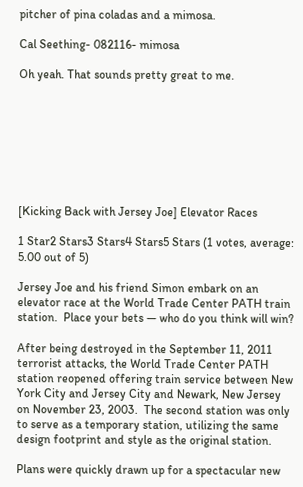pitcher of pina coladas and a mimosa.

Cal Seething- 082116- mimosa

Oh yeah. That sounds pretty great to me.








[Kicking Back with Jersey Joe] Elevator Races

1 Star2 Stars3 Stars4 Stars5 Stars (1 votes, average: 5.00 out of 5)

Jersey Joe and his friend Simon embark on an elevator race at the World Trade Center PATH train station.  Place your bets — who do you think will win?

After being destroyed in the September 11, 2011 terrorist attacks, the World Trade Center PATH station reopened offering train service between New York City and Jersey City and Newark, New Jersey on November 23, 2003.  The second station was only to serve as a temporary station, utilizing the same design footprint and style as the original station.

Plans were quickly drawn up for a spectacular new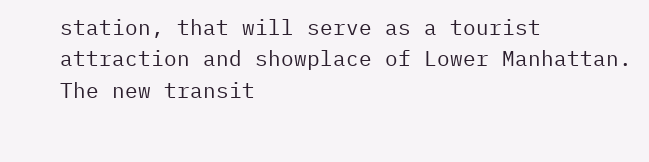station, that will serve as a tourist attraction and showplace of Lower Manhattan.  The new transit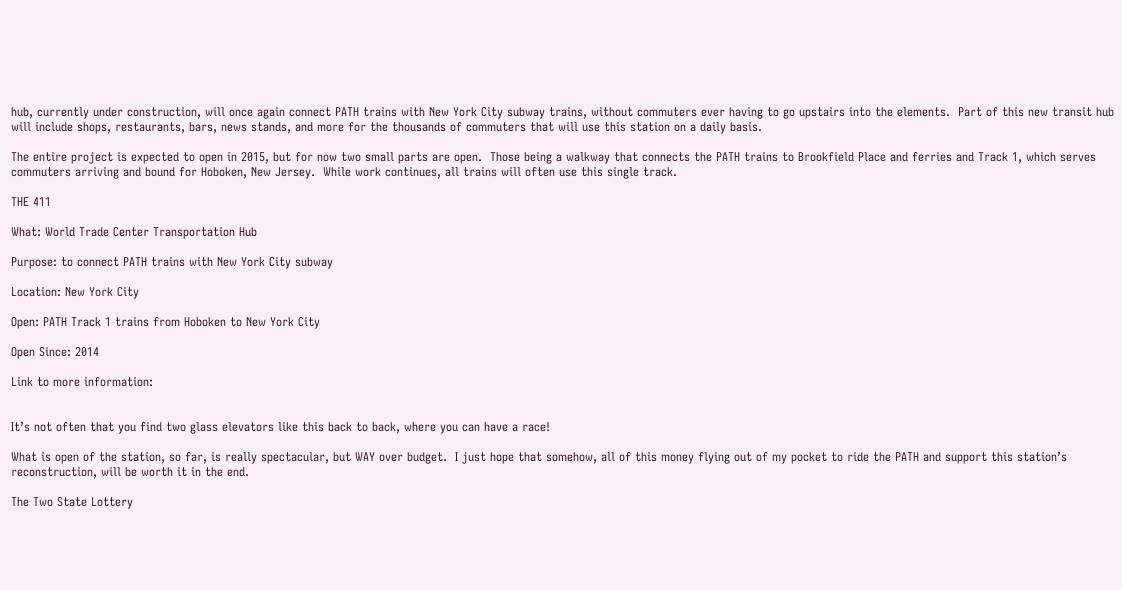hub, currently under construction, will once again connect PATH trains with New York City subway trains, without commuters ever having to go upstairs into the elements.  Part of this new transit hub will include shops, restaurants, bars, news stands, and more for the thousands of commuters that will use this station on a daily basis.

The entire project is expected to open in 2015, but for now two small parts are open.  Those being a walkway that connects the PATH trains to Brookfield Place and ferries and Track 1, which serves commuters arriving and bound for Hoboken, New Jersey.  While work continues, all trains will often use this single track.

THE 411

What: World Trade Center Transportation Hub

Purpose: to connect PATH trains with New York City subway

Location: New York City

Open: PATH Track 1 trains from Hoboken to New York City

Open Since: 2014

Link to more information:


It’s not often that you find two glass elevators like this back to back, where you can have a race!

What is open of the station, so far, is really spectacular, but WAY over budget.  I just hope that somehow, all of this money flying out of my pocket to ride the PATH and support this station’s reconstruction, will be worth it in the end.

The Two State Lottery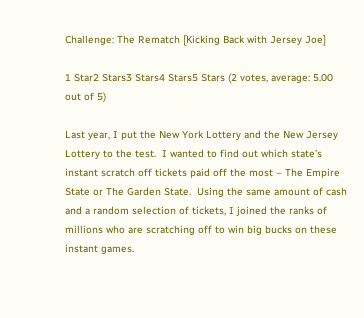Challenge: The Rematch [Kicking Back with Jersey Joe]

1 Star2 Stars3 Stars4 Stars5 Stars (2 votes, average: 5.00 out of 5)

Last year, I put the New York Lottery and the New Jersey Lottery to the test.  I wanted to find out which state’s instant scratch off tickets paid off the most – The Empire State or The Garden State.  Using the same amount of cash and a random selection of tickets, I joined the ranks of millions who are scratching off to win big bucks on these instant games.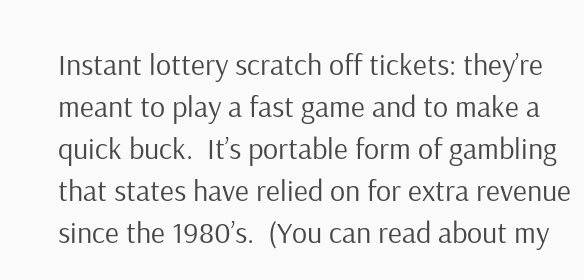Instant lottery scratch off tickets: they’re meant to play a fast game and to make a quick buck.  It’s portable form of gambling that states have relied on for extra revenue since the 1980’s.  (You can read about my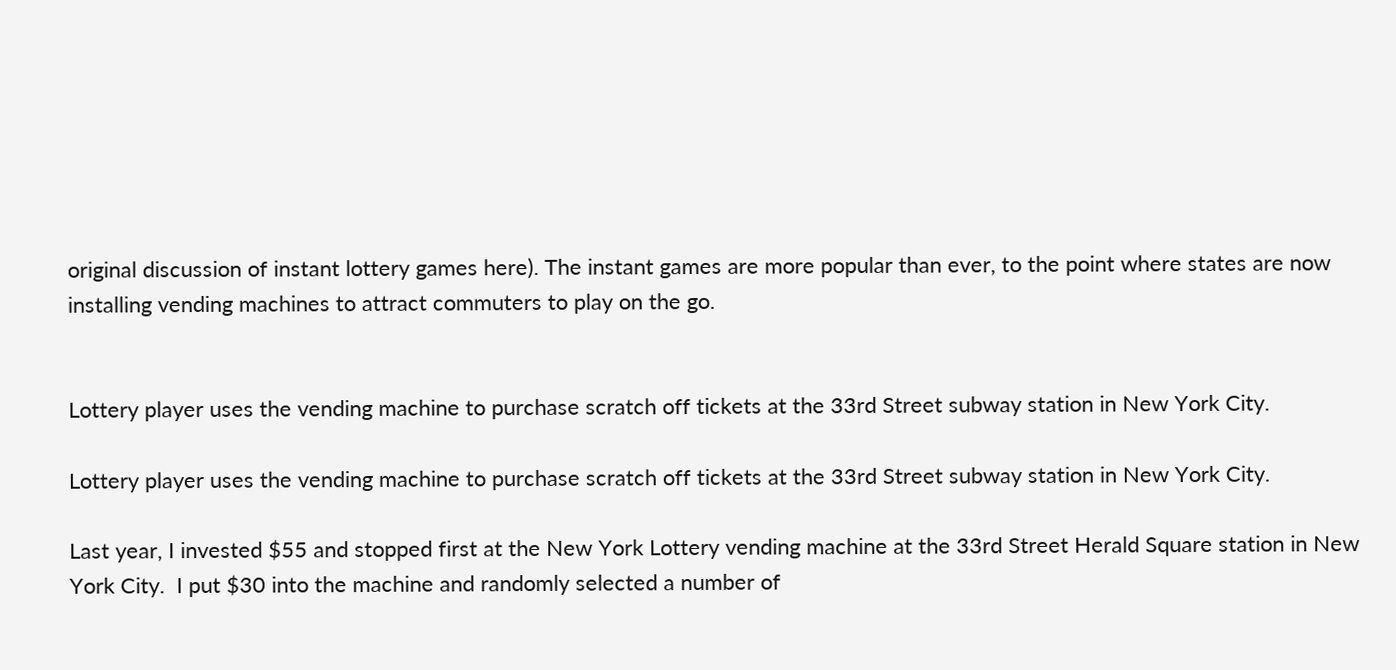original discussion of instant lottery games here). The instant games are more popular than ever, to the point where states are now installing vending machines to attract commuters to play on the go.


Lottery player uses the vending machine to purchase scratch off tickets at the 33rd Street subway station in New York City.

Lottery player uses the vending machine to purchase scratch off tickets at the 33rd Street subway station in New York City.

Last year, I invested $55 and stopped first at the New York Lottery vending machine at the 33rd Street Herald Square station in New York City.  I put $30 into the machine and randomly selected a number of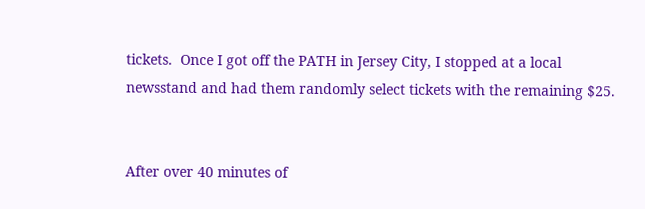tickets.  Once I got off the PATH in Jersey City, I stopped at a local newsstand and had them randomly select tickets with the remaining $25.


After over 40 minutes of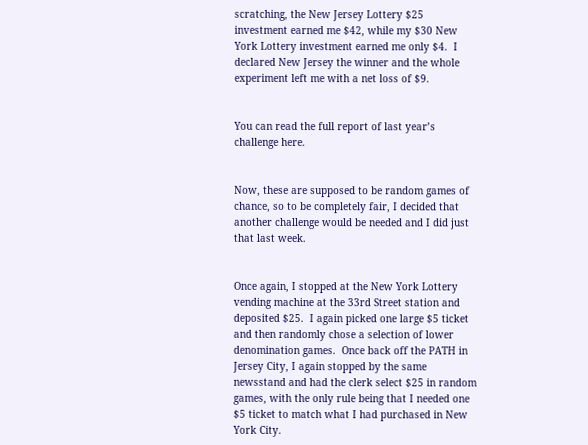scratching, the New Jersey Lottery $25 investment earned me $42, while my $30 New York Lottery investment earned me only $4.  I declared New Jersey the winner and the whole experiment left me with a net loss of $9.


You can read the full report of last year’s challenge here.


Now, these are supposed to be random games of chance, so to be completely fair, I decided that another challenge would be needed and I did just that last week.


Once again, I stopped at the New York Lottery vending machine at the 33rd Street station and deposited $25.  I again picked one large $5 ticket and then randomly chose a selection of lower denomination games.  Once back off the PATH in Jersey City, I again stopped by the same newsstand and had the clerk select $25 in random games, with the only rule being that I needed one $5 ticket to match what I had purchased in New York City.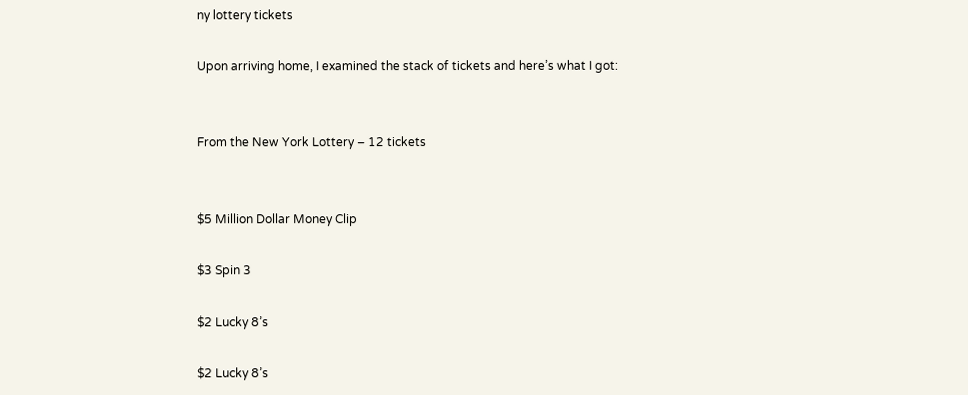ny lottery tickets

Upon arriving home, I examined the stack of tickets and here’s what I got:


From the New York Lottery – 12 tickets


$5 Million Dollar Money Clip

$3 Spin 3

$2 Lucky 8’s

$2 Lucky 8’s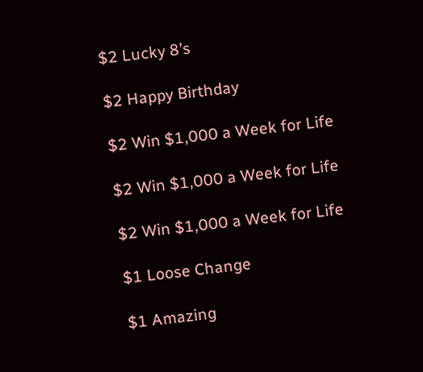$2 Lucky 8’s

$2 Happy Birthday

$2 Win $1,000 a Week for Life

$2 Win $1,000 a Week for Life

$2 Win $1,000 a Week for Life

$1 Loose Change

$1 Amazing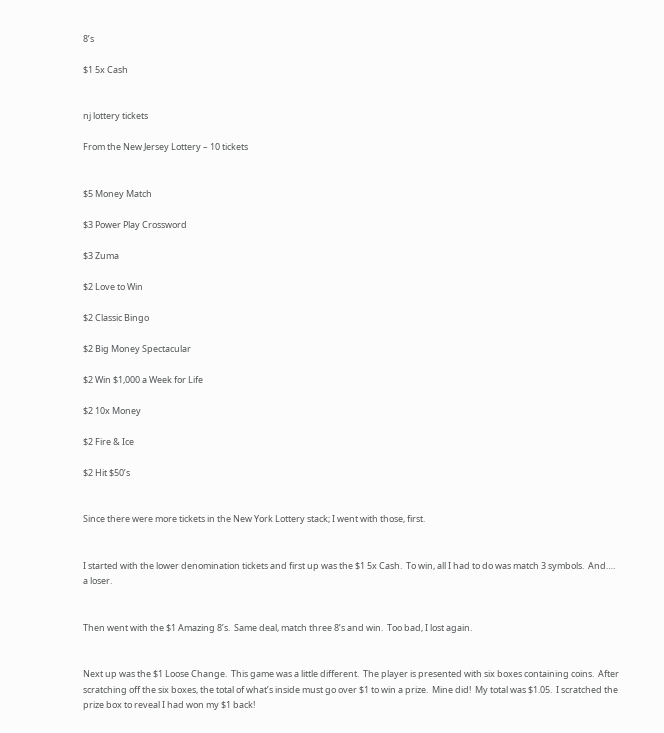8’s

$1 5x Cash


nj lottery tickets

From the New Jersey Lottery – 10 tickets


$5 Money Match

$3 Power Play Crossword

$3 Zuma

$2 Love to Win

$2 Classic Bingo

$2 Big Money Spectacular

$2 Win $1,000 a Week for Life

$2 10x Money

$2 Fire & Ice

$2 Hit $50’s


Since there were more tickets in the New York Lottery stack; I went with those, first.


I started with the lower denomination tickets and first up was the $1 5x Cash.  To win, all I had to do was match 3 symbols.  And…. a loser.


Then went with the $1 Amazing 8’s.  Same deal, match three 8’s and win.  Too bad, I lost again.


Next up was the $1 Loose Change.  This game was a little different.  The player is presented with six boxes containing coins.  After scratching off the six boxes, the total of what’s inside must go over $1 to win a prize.  Mine did!  My total was $1.05.  I scratched the prize box to reveal I had won my $1 back!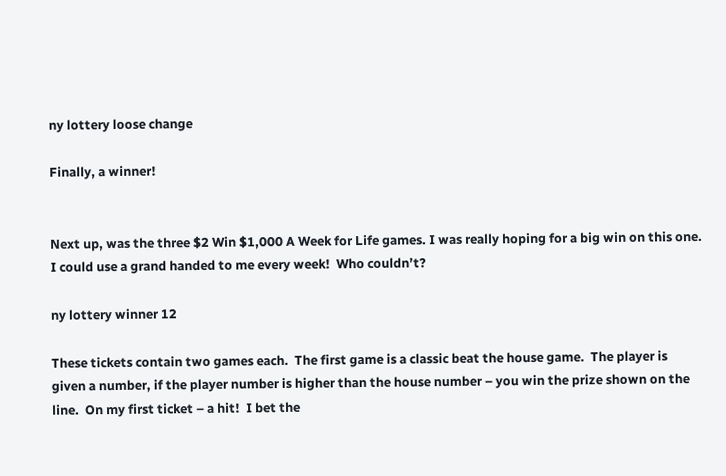ny lottery loose change

Finally, a winner!


Next up, was the three $2 Win $1,000 A Week for Life games. I was really hoping for a big win on this one.  I could use a grand handed to me every week!  Who couldn’t?

ny lottery winner 12

These tickets contain two games each.  The first game is a classic beat the house game.  The player is given a number, if the player number is higher than the house number – you win the prize shown on the line.  On my first ticket – a hit!  I bet the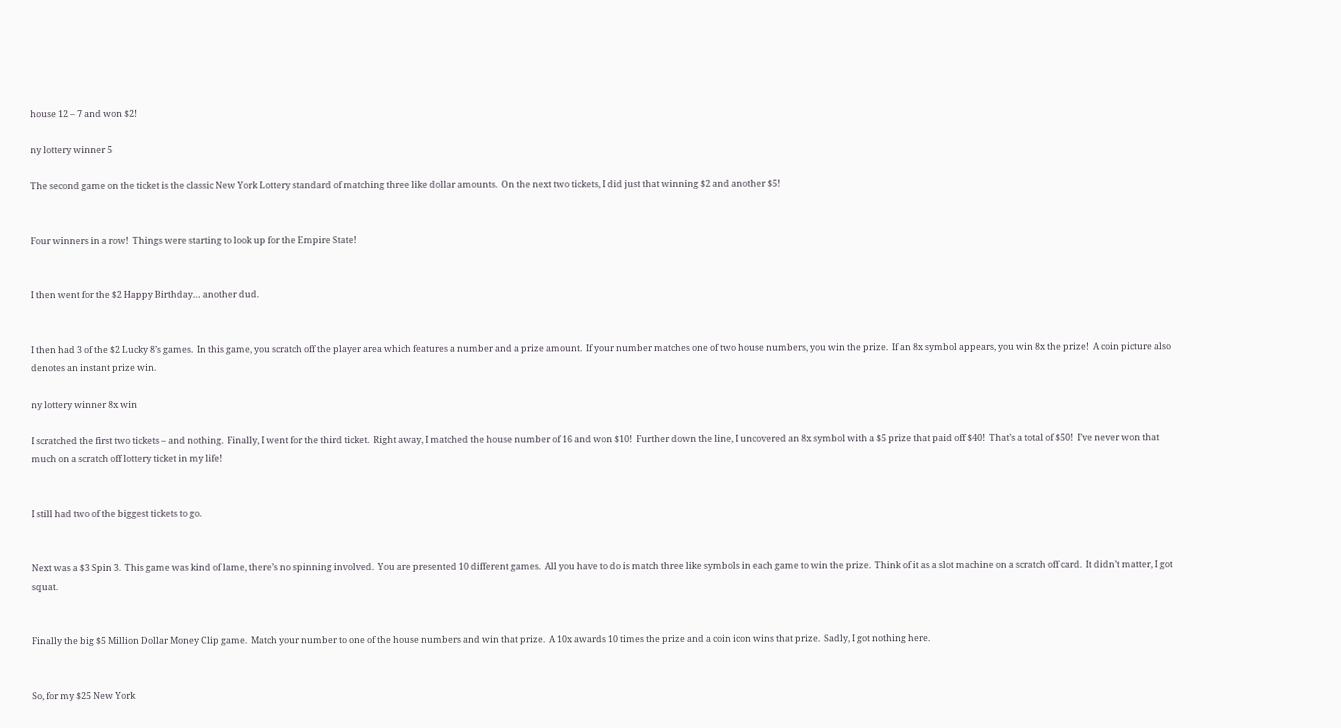house 12 – 7 and won $2!

ny lottery winner 5

The second game on the ticket is the classic New York Lottery standard of matching three like dollar amounts.  On the next two tickets, I did just that winning $2 and another $5!


Four winners in a row!  Things were starting to look up for the Empire State!


I then went for the $2 Happy Birthday… another dud.


I then had 3 of the $2 Lucky 8’s games.  In this game, you scratch off the player area which features a number and a prize amount.  If your number matches one of two house numbers, you win the prize.  If an 8x symbol appears, you win 8x the prize!  A coin picture also denotes an instant prize win.

ny lottery winner 8x win

I scratched the first two tickets – and nothing.  Finally, I went for the third ticket.  Right away, I matched the house number of 16 and won $10!  Further down the line, I uncovered an 8x symbol with a $5 prize that paid off $40!  That’s a total of $50!  I’ve never won that much on a scratch off lottery ticket in my life!


I still had two of the biggest tickets to go.


Next was a $3 Spin 3.  This game was kind of lame, there’s no spinning involved.  You are presented 10 different games.  All you have to do is match three like symbols in each game to win the prize.  Think of it as a slot machine on a scratch off card.  It didn’t matter, I got squat.


Finally the big $5 Million Dollar Money Clip game.  Match your number to one of the house numbers and win that prize.  A 10x awards 10 times the prize and a coin icon wins that prize.  Sadly, I got nothing here.


So, for my $25 New York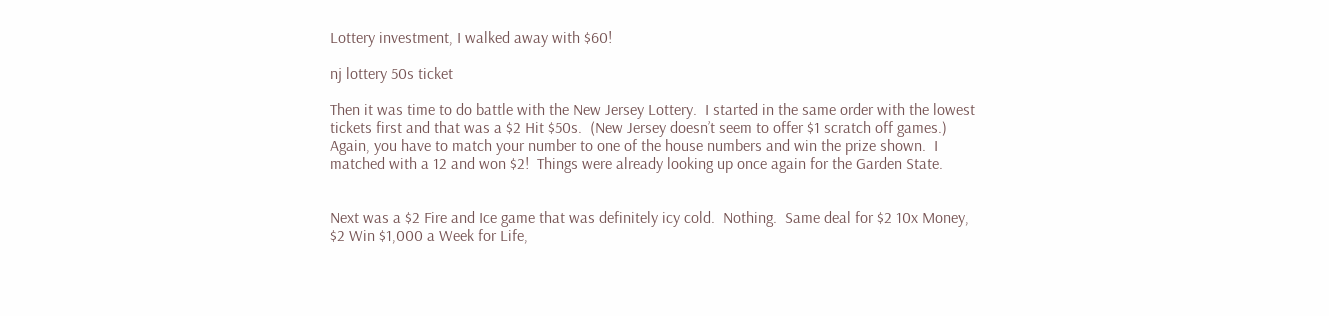Lottery investment, I walked away with $60!

nj lottery 50s ticket

Then it was time to do battle with the New Jersey Lottery.  I started in the same order with the lowest tickets first and that was a $2 Hit $50s.  (New Jersey doesn’t seem to offer $1 scratch off games.)  Again, you have to match your number to one of the house numbers and win the prize shown.  I matched with a 12 and won $2!  Things were already looking up once again for the Garden State.


Next was a $2 Fire and Ice game that was definitely icy cold.  Nothing.  Same deal for $2 10x Money, $2 Win $1,000 a Week for Life,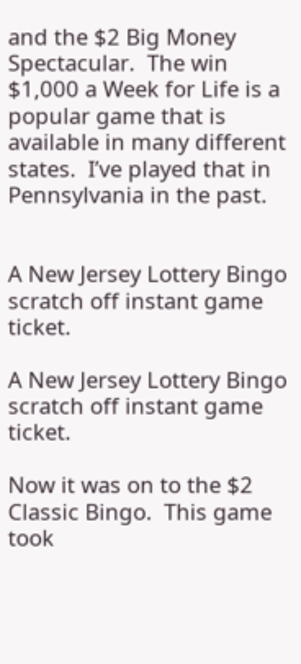and the $2 Big Money Spectacular.  The win $1,000 a Week for Life is a popular game that is available in many different states.  I’ve played that in Pennsylvania in the past.


A New Jersey Lottery Bingo scratch off instant game ticket.

A New Jersey Lottery Bingo scratch off instant game ticket.

Now it was on to the $2 Classic Bingo.  This game took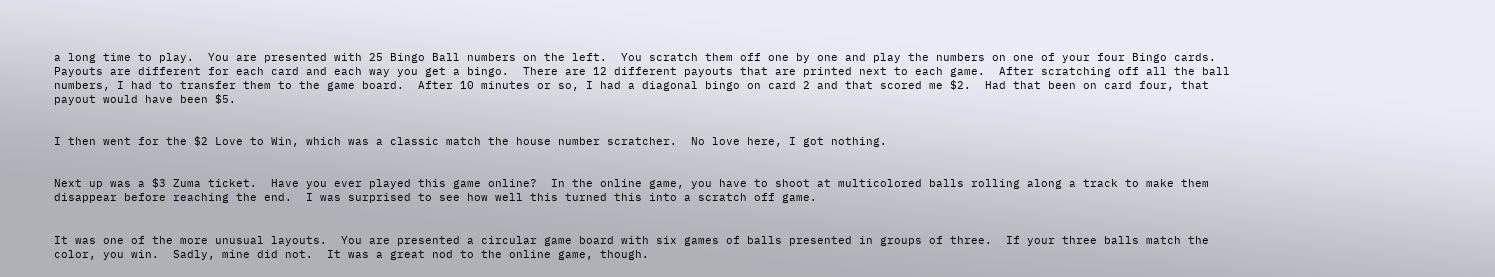a long time to play.  You are presented with 25 Bingo Ball numbers on the left.  You scratch them off one by one and play the numbers on one of your four Bingo cards.  Payouts are different for each card and each way you get a bingo.  There are 12 different payouts that are printed next to each game.  After scratching off all the ball numbers, I had to transfer them to the game board.  After 10 minutes or so, I had a diagonal bingo on card 2 and that scored me $2.  Had that been on card four, that payout would have been $5.


I then went for the $2 Love to Win, which was a classic match the house number scratcher.  No love here, I got nothing.


Next up was a $3 Zuma ticket.  Have you ever played this game online?  In the online game, you have to shoot at multicolored balls rolling along a track to make them disappear before reaching the end.  I was surprised to see how well this turned this into a scratch off game.


It was one of the more unusual layouts.  You are presented a circular game board with six games of balls presented in groups of three.  If your three balls match the color, you win.  Sadly, mine did not.  It was a great nod to the online game, though.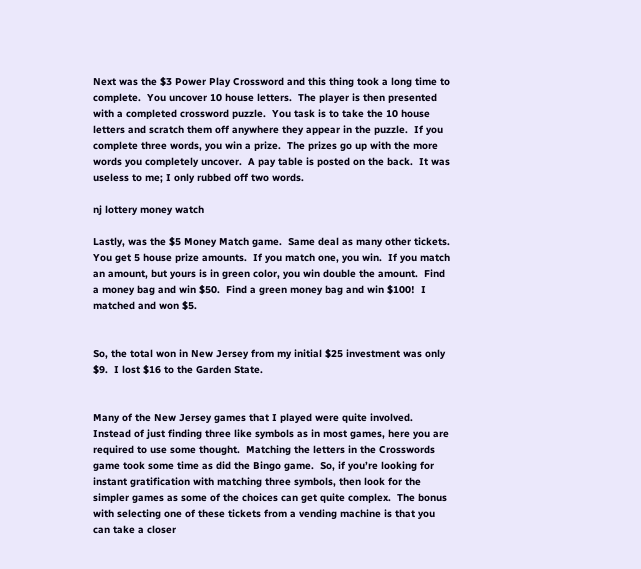Next was the $3 Power Play Crossword and this thing took a long time to complete.  You uncover 10 house letters.  The player is then presented with a completed crossword puzzle.  You task is to take the 10 house letters and scratch them off anywhere they appear in the puzzle.  If you complete three words, you win a prize.  The prizes go up with the more words you completely uncover.  A pay table is posted on the back.  It was useless to me; I only rubbed off two words.

nj lottery money watch

Lastly, was the $5 Money Match game.  Same deal as many other tickets.  You get 5 house prize amounts.  If you match one, you win.  If you match an amount, but yours is in green color, you win double the amount.  Find a money bag and win $50.  Find a green money bag and win $100!  I matched and won $5.


So, the total won in New Jersey from my initial $25 investment was only $9.  I lost $16 to the Garden State.


Many of the New Jersey games that I played were quite involved.  Instead of just finding three like symbols as in most games, here you are required to use some thought.  Matching the letters in the Crosswords game took some time as did the Bingo game.  So, if you’re looking for instant gratification with matching three symbols, then look for the simpler games as some of the choices can get quite complex.  The bonus with selecting one of these tickets from a vending machine is that you can take a closer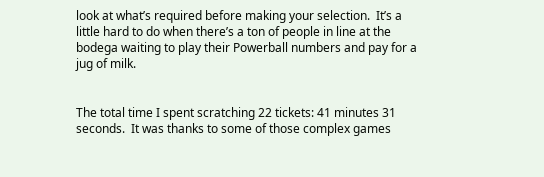look at what’s required before making your selection.  It’s a little hard to do when there’s a ton of people in line at the bodega waiting to play their Powerball numbers and pay for a jug of milk.


The total time I spent scratching 22 tickets: 41 minutes 31 seconds.  It was thanks to some of those complex games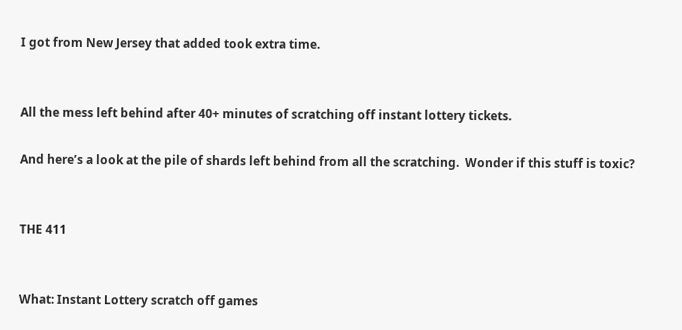I got from New Jersey that added took extra time.


All the mess left behind after 40+ minutes of scratching off instant lottery tickets.

And here’s a look at the pile of shards left behind from all the scratching.  Wonder if this stuff is toxic?


THE 411


What: Instant Lottery scratch off games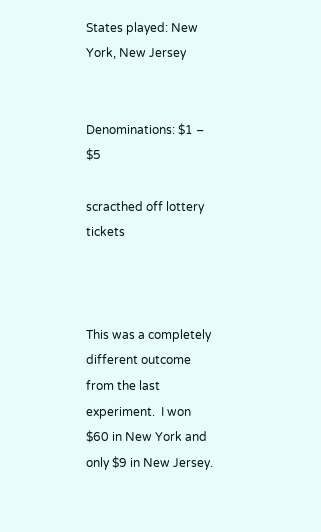States played: New York, New Jersey


Denominations: $1 – $5

scracthed off lottery tickets



This was a completely different outcome from the last experiment.  I won $60 in New York and only $9 in New Jersey.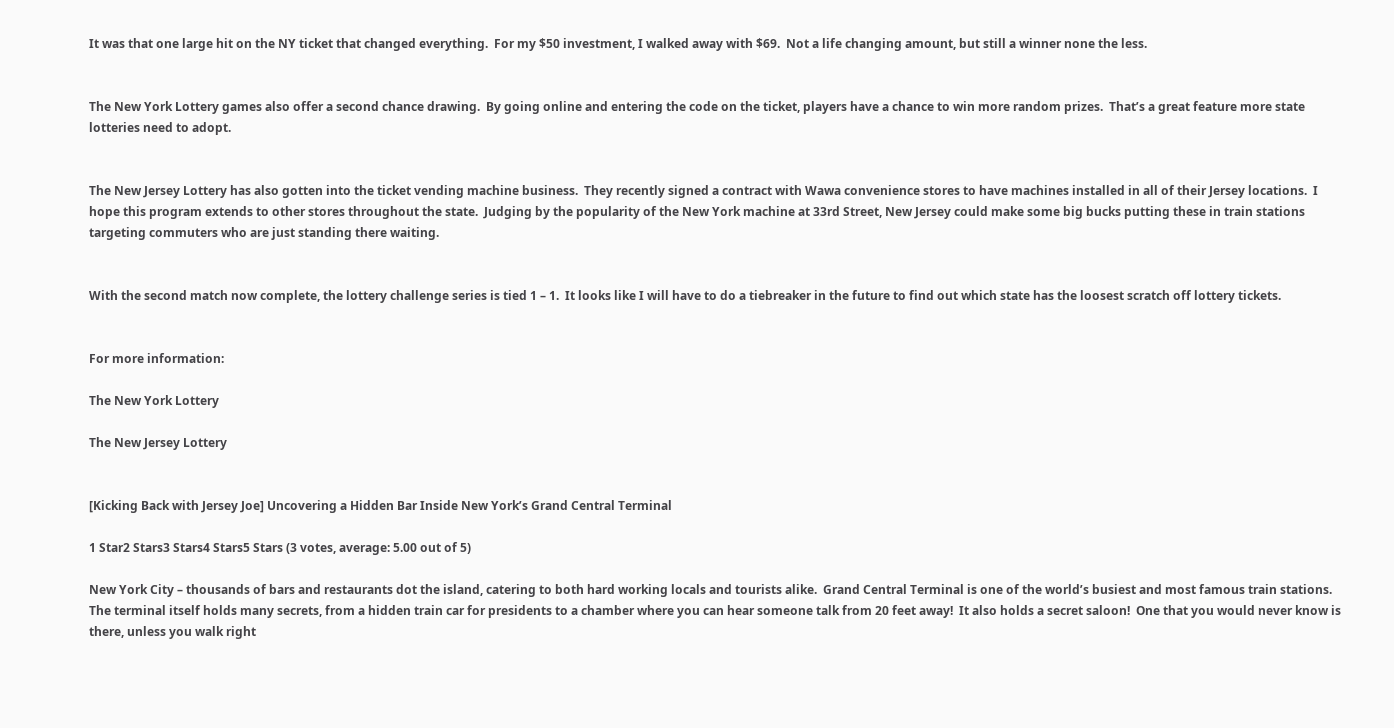It was that one large hit on the NY ticket that changed everything.  For my $50 investment, I walked away with $69.  Not a life changing amount, but still a winner none the less.


The New York Lottery games also offer a second chance drawing.  By going online and entering the code on the ticket, players have a chance to win more random prizes.  That’s a great feature more state lotteries need to adopt.


The New Jersey Lottery has also gotten into the ticket vending machine business.  They recently signed a contract with Wawa convenience stores to have machines installed in all of their Jersey locations.  I hope this program extends to other stores throughout the state.  Judging by the popularity of the New York machine at 33rd Street, New Jersey could make some big bucks putting these in train stations targeting commuters who are just standing there waiting.


With the second match now complete, the lottery challenge series is tied 1 – 1.  It looks like I will have to do a tiebreaker in the future to find out which state has the loosest scratch off lottery tickets.


For more information:

The New York Lottery

The New Jersey Lottery


[Kicking Back with Jersey Joe] Uncovering a Hidden Bar Inside New York’s Grand Central Terminal

1 Star2 Stars3 Stars4 Stars5 Stars (3 votes, average: 5.00 out of 5)

New York City – thousands of bars and restaurants dot the island, catering to both hard working locals and tourists alike.  Grand Central Terminal is one of the world’s busiest and most famous train stations.  The terminal itself holds many secrets, from a hidden train car for presidents to a chamber where you can hear someone talk from 20 feet away!  It also holds a secret saloon!  One that you would never know is there, unless you walk right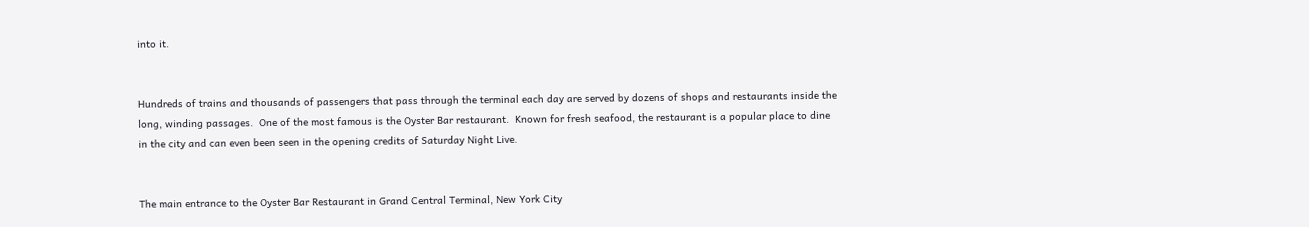into it.


Hundreds of trains and thousands of passengers that pass through the terminal each day are served by dozens of shops and restaurants inside the long, winding passages.  One of the most famous is the Oyster Bar restaurant.  Known for fresh seafood, the restaurant is a popular place to dine in the city and can even been seen in the opening credits of Saturday Night Live.


The main entrance to the Oyster Bar Restaurant in Grand Central Terminal, New York City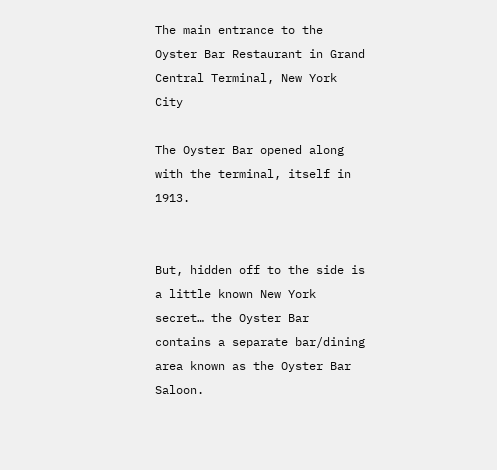The main entrance to the Oyster Bar Restaurant in Grand Central Terminal, New York City

The Oyster Bar opened along with the terminal, itself in 1913.


But, hidden off to the side is a little known New York secret… the Oyster Bar contains a separate bar/dining area known as the Oyster Bar Saloon.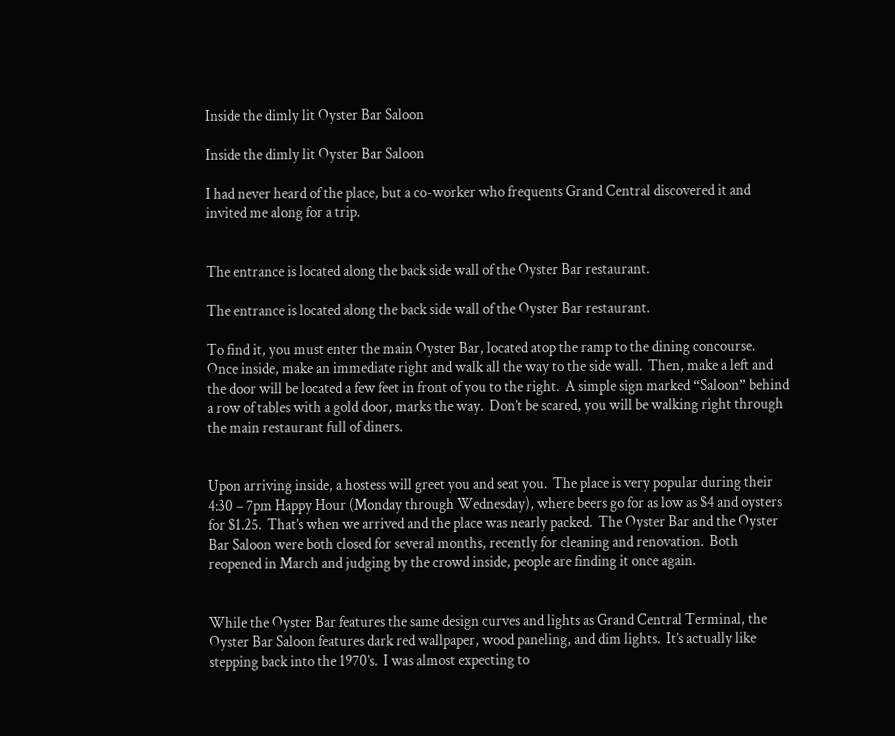Inside the dimly lit Oyster Bar Saloon

Inside the dimly lit Oyster Bar Saloon

I had never heard of the place, but a co-worker who frequents Grand Central discovered it and invited me along for a trip.


The entrance is located along the back side wall of the Oyster Bar restaurant.

The entrance is located along the back side wall of the Oyster Bar restaurant.

To find it, you must enter the main Oyster Bar, located atop the ramp to the dining concourse.  Once inside, make an immediate right and walk all the way to the side wall.  Then, make a left and the door will be located a few feet in front of you to the right.  A simple sign marked “Saloon” behind a row of tables with a gold door, marks the way.  Don’t be scared, you will be walking right through the main restaurant full of diners.


Upon arriving inside, a hostess will greet you and seat you.  The place is very popular during their 4:30 – 7pm Happy Hour (Monday through Wednesday), where beers go for as low as $4 and oysters for $1.25.  That’s when we arrived and the place was nearly packed.  The Oyster Bar and the Oyster Bar Saloon were both closed for several months, recently for cleaning and renovation.  Both reopened in March and judging by the crowd inside, people are finding it once again.


While the Oyster Bar features the same design curves and lights as Grand Central Terminal, the Oyster Bar Saloon features dark red wallpaper, wood paneling, and dim lights.  It’s actually like stepping back into the 1970’s.  I was almost expecting to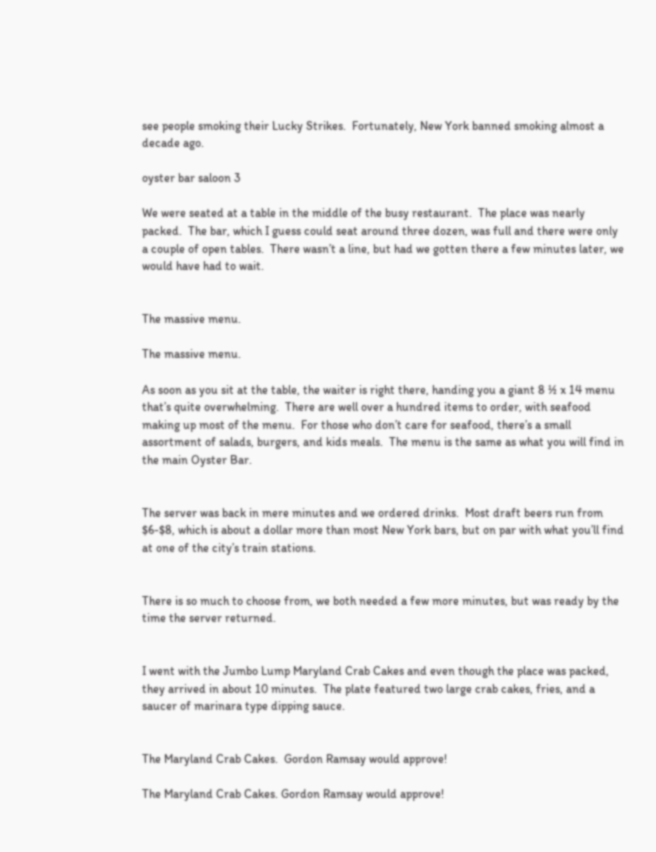see people smoking their Lucky Strikes.  Fortunately, New York banned smoking almost a decade ago.

oyster bar saloon 3

We were seated at a table in the middle of the busy restaurant.  The place was nearly packed.  The bar, which I guess could seat around three dozen, was full and there were only a couple of open tables.  There wasn’t a line, but had we gotten there a few minutes later, we would have had to wait.


The massive menu.

The massive menu.

As soon as you sit at the table, the waiter is right there, handing you a giant 8 ½ x 14 menu that’s quite overwhelming.  There are well over a hundred items to order, with seafood making up most of the menu.  For those who don’t care for seafood, there’s a small assortment of salads, burgers, and kids meals.  The menu is the same as what you will find in the main Oyster Bar.


The server was back in mere minutes and we ordered drinks.  Most draft beers run from $6-$8, which is about a dollar more than most New York bars, but on par with what you’ll find at one of the city’s train stations.


There is so much to choose from, we both needed a few more minutes, but was ready by the time the server returned.


I went with the Jumbo Lump Maryland Crab Cakes and even though the place was packed, they arrived in about 10 minutes.  The plate featured two large crab cakes, fries, and a saucer of marinara type dipping sauce.


The Maryland Crab Cakes.  Gordon Ramsay would approve!

The Maryland Crab Cakes. Gordon Ramsay would approve!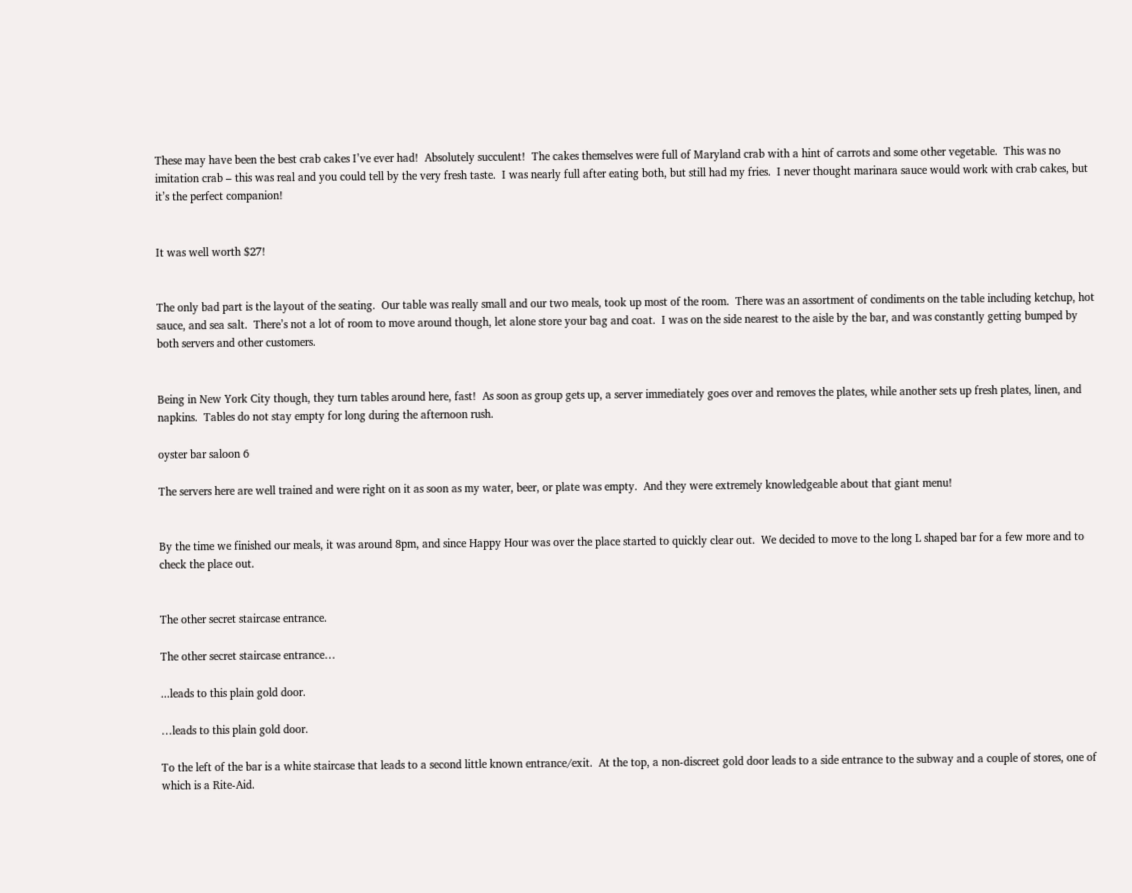These may have been the best crab cakes I’ve ever had!  Absolutely succulent!  The cakes themselves were full of Maryland crab with a hint of carrots and some other vegetable.  This was no imitation crab – this was real and you could tell by the very fresh taste.  I was nearly full after eating both, but still had my fries.  I never thought marinara sauce would work with crab cakes, but it’s the perfect companion!


It was well worth $27!


The only bad part is the layout of the seating.  Our table was really small and our two meals, took up most of the room.  There was an assortment of condiments on the table including ketchup, hot sauce, and sea salt.  There’s not a lot of room to move around though, let alone store your bag and coat.  I was on the side nearest to the aisle by the bar, and was constantly getting bumped by both servers and other customers.


Being in New York City though, they turn tables around here, fast!  As soon as group gets up, a server immediately goes over and removes the plates, while another sets up fresh plates, linen, and napkins.  Tables do not stay empty for long during the afternoon rush.

oyster bar saloon 6

The servers here are well trained and were right on it as soon as my water, beer, or plate was empty.  And they were extremely knowledgeable about that giant menu!


By the time we finished our meals, it was around 8pm, and since Happy Hour was over the place started to quickly clear out.  We decided to move to the long L shaped bar for a few more and to check the place out.


The other secret staircase entrance.

The other secret staircase entrance…

...leads to this plain gold door.

…leads to this plain gold door.

To the left of the bar is a white staircase that leads to a second little known entrance/exit.  At the top, a non-discreet gold door leads to a side entrance to the subway and a couple of stores, one of which is a Rite-Aid.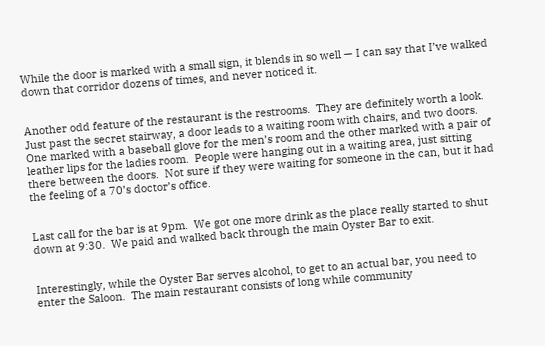While the door is marked with a small sign, it blends in so well — I can say that I’ve walked down that corridor dozens of times, and never noticed it.


Another odd feature of the restaurant is the restrooms.  They are definitely worth a look.  Just past the secret stairway, a door leads to a waiting room with chairs, and two doors.  One marked with a baseball glove for the men’s room and the other marked with a pair of leather lips for the ladies room.  People were hanging out in a waiting area, just sitting there between the doors.  Not sure if they were waiting for someone in the can, but it had the feeling of a 70’s doctor’s office.


Last call for the bar is at 9pm.  We got one more drink as the place really started to shut down at 9:30.  We paid and walked back through the main Oyster Bar to exit.


Interestingly, while the Oyster Bar serves alcohol, to get to an actual bar, you need to enter the Saloon.  The main restaurant consists of long while community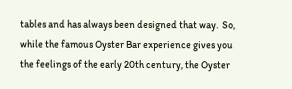tables and has always been designed that way.  So, while the famous Oyster Bar experience gives you the feelings of the early 20th century, the Oyster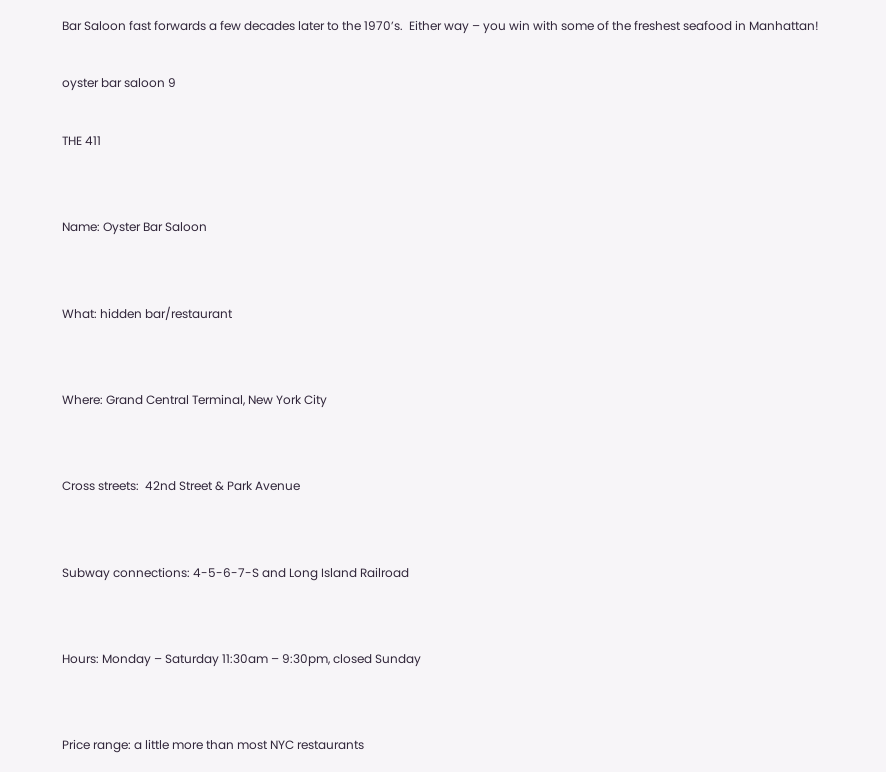Bar Saloon fast forwards a few decades later to the 1970’s.  Either way – you win with some of the freshest seafood in Manhattan!

oyster bar saloon 9

THE 411


Name: Oyster Bar Saloon


What: hidden bar/restaurant


Where: Grand Central Terminal, New York City


Cross streets:  42nd Street & Park Avenue


Subway connections: 4-5-6-7-S and Long Island Railroad


Hours: Monday – Saturday 11:30am – 9:30pm, closed Sunday


Price range: a little more than most NYC restaurants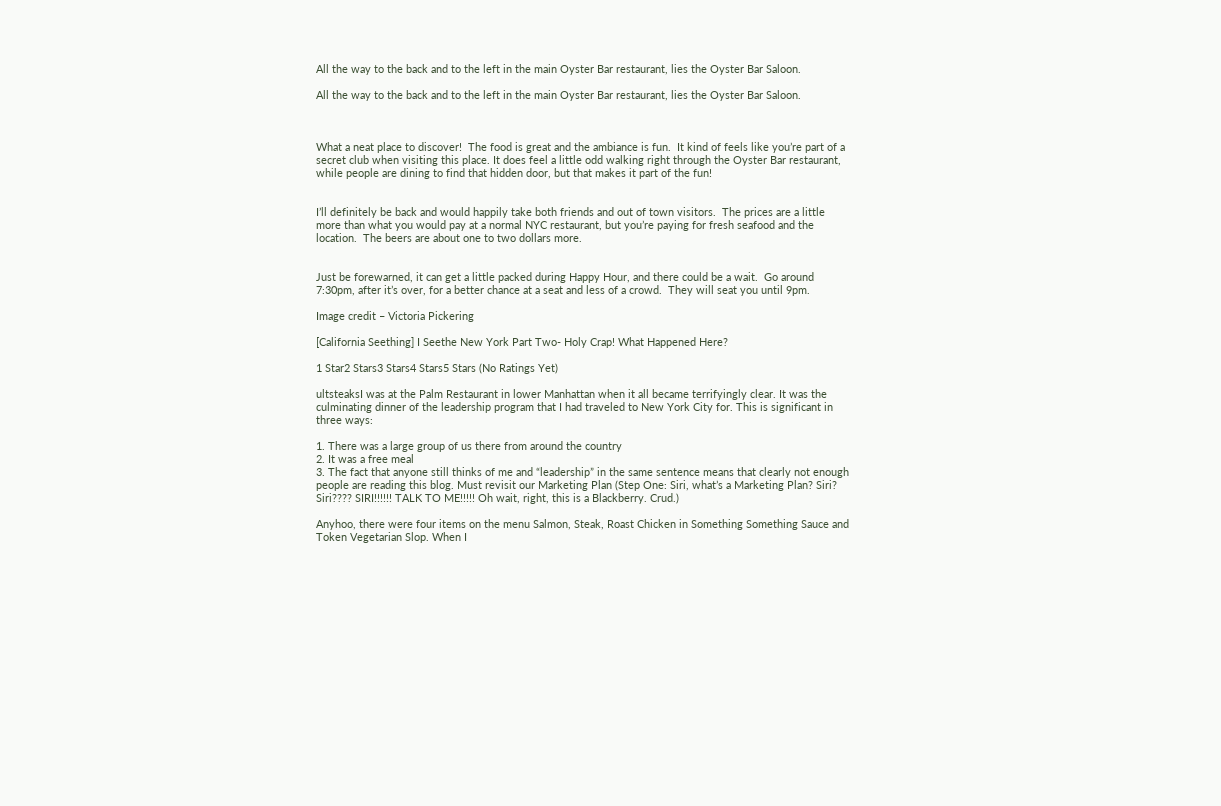All the way to the back and to the left in the main Oyster Bar restaurant, lies the Oyster Bar Saloon.

All the way to the back and to the left in the main Oyster Bar restaurant, lies the Oyster Bar Saloon.



What a neat place to discover!  The food is great and the ambiance is fun.  It kind of feels like you’re part of a secret club when visiting this place. It does feel a little odd walking right through the Oyster Bar restaurant, while people are dining to find that hidden door, but that makes it part of the fun!


I’ll definitely be back and would happily take both friends and out of town visitors.  The prices are a little more than what you would pay at a normal NYC restaurant, but you’re paying for fresh seafood and the location.  The beers are about one to two dollars more.


Just be forewarned, it can get a little packed during Happy Hour, and there could be a wait.  Go around 7:30pm, after it’s over, for a better chance at a seat and less of a crowd.  They will seat you until 9pm.

Image credit – Victoria Pickering

[California Seething] I Seethe New York Part Two- Holy Crap! What Happened Here?

1 Star2 Stars3 Stars4 Stars5 Stars (No Ratings Yet)

ultsteaksI was at the Palm Restaurant in lower Manhattan when it all became terrifyingly clear. It was the culminating dinner of the leadership program that I had traveled to New York City for. This is significant in three ways:

1. There was a large group of us there from around the country
2. It was a free meal
3. The fact that anyone still thinks of me and “leadership” in the same sentence means that clearly not enough people are reading this blog. Must revisit our Marketing Plan (Step One: Siri, what’s a Marketing Plan? Siri? Siri???? SIRI!!!!!! TALK TO ME!!!!! Oh wait, right, this is a Blackberry. Crud.)

Anyhoo, there were four items on the menu Salmon, Steak, Roast Chicken in Something Something Sauce and Token Vegetarian Slop. When I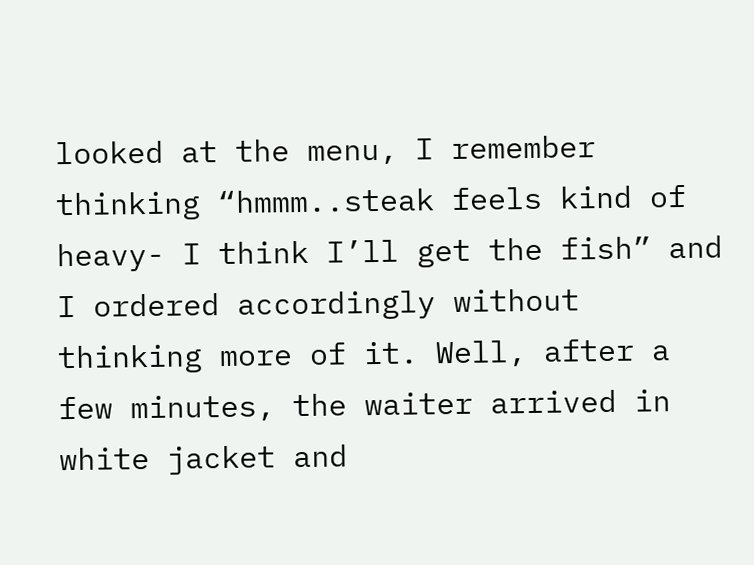looked at the menu, I remember thinking “hmmm..steak feels kind of heavy- I think I’ll get the fish” and I ordered accordingly without thinking more of it. Well, after a few minutes, the waiter arrived in white jacket and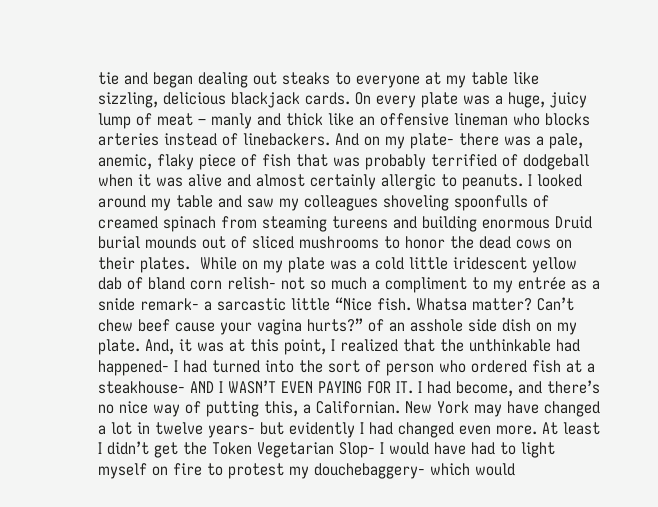tie and began dealing out steaks to everyone at my table like sizzling, delicious blackjack cards. On every plate was a huge, juicy lump of meat – manly and thick like an offensive lineman who blocks arteries instead of linebackers. And on my plate- there was a pale, anemic, flaky piece of fish that was probably terrified of dodgeball when it was alive and almost certainly allergic to peanuts. I looked around my table and saw my colleagues shoveling spoonfulls of creamed spinach from steaming tureens and building enormous Druid burial mounds out of sliced mushrooms to honor the dead cows on their plates.  While on my plate was a cold little iridescent yellow dab of bland corn relish- not so much a compliment to my entrée as a snide remark- a sarcastic little “Nice fish. Whatsa matter? Can’t chew beef cause your vagina hurts?” of an asshole side dish on my plate. And, it was at this point, I realized that the unthinkable had happened- I had turned into the sort of person who ordered fish at a steakhouse- AND I WASN’T EVEN PAYING FOR IT. I had become, and there’s no nice way of putting this, a Californian. New York may have changed a lot in twelve years- but evidently I had changed even more. At least I didn’t get the Token Vegetarian Slop- I would have had to light myself on fire to protest my douchebaggery- which would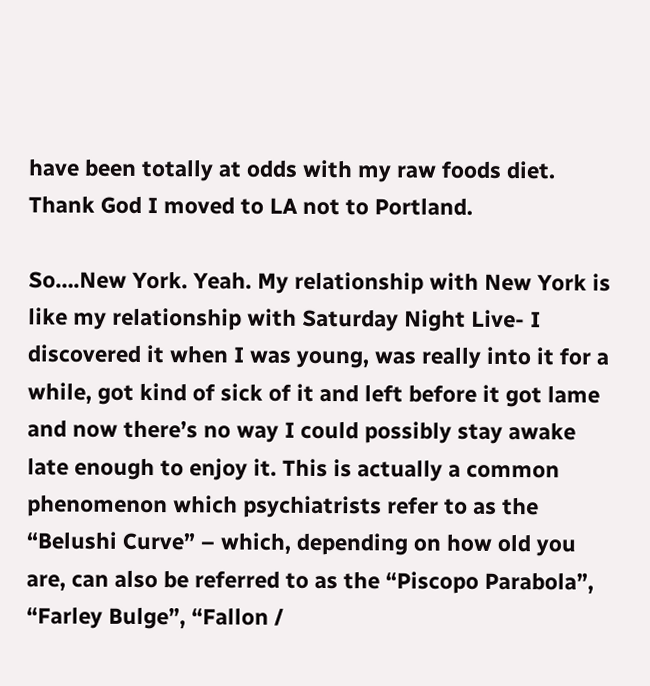have been totally at odds with my raw foods diet. Thank God I moved to LA not to Portland.

So….New York. Yeah. My relationship with New York is like my relationship with Saturday Night Live- I discovered it when I was young, was really into it for a while, got kind of sick of it and left before it got lame and now there’s no way I could possibly stay awake late enough to enjoy it. This is actually a common phenomenon which psychiatrists refer to as the “Belushi Curve” – which, depending on how old you are, can also be referred to as the “Piscopo Parabola”, “Farley Bulge”, “Fallon /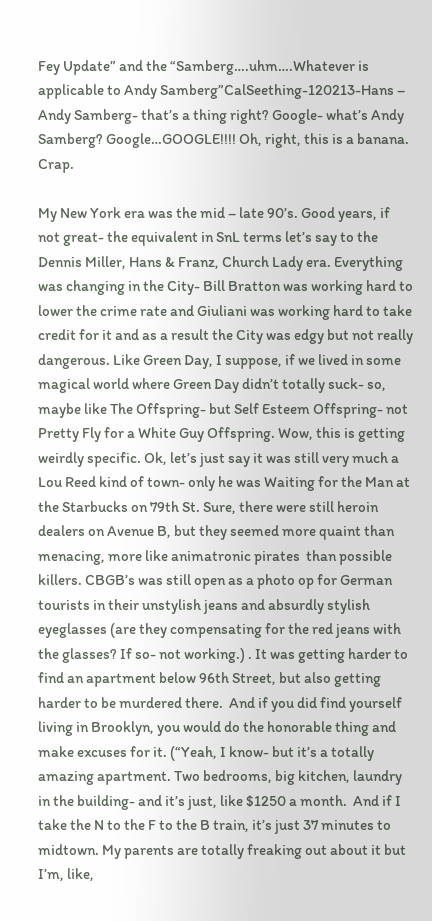Fey Update” and the “Samberg….uhm….Whatever is applicable to Andy Samberg”CalSeething-120213-Hans – Andy Samberg- that’s a thing right? Google- what’s Andy Samberg? Google…GOOGLE!!!! Oh, right, this is a banana. Crap.

My New York era was the mid – late 90’s. Good years, if not great- the equivalent in SnL terms let’s say to the Dennis Miller, Hans & Franz, Church Lady era. Everything was changing in the City- Bill Bratton was working hard to lower the crime rate and Giuliani was working hard to take credit for it and as a result the City was edgy but not really dangerous. Like Green Day, I suppose, if we lived in some magical world where Green Day didn’t totally suck- so, maybe like The Offspring- but Self Esteem Offspring- not Pretty Fly for a White Guy Offspring. Wow, this is getting weirdly specific. Ok, let’s just say it was still very much a Lou Reed kind of town- only he was Waiting for the Man at the Starbucks on 79th St. Sure, there were still heroin dealers on Avenue B, but they seemed more quaint than menacing, more like animatronic pirates  than possible killers. CBGB’s was still open as a photo op for German tourists in their unstylish jeans and absurdly stylish eyeglasses (are they compensating for the red jeans with the glasses? If so- not working.) . It was getting harder to find an apartment below 96th Street, but also getting harder to be murdered there.  And if you did find yourself living in Brooklyn, you would do the honorable thing and make excuses for it. (“Yeah, I know- but it’s a totally amazing apartment. Two bedrooms, big kitchen, laundry in the building- and it’s just, like $1250 a month.  And if I take the N to the F to the B train, it’s just 37 minutes to midtown. My parents are totally freaking out about it but I’m, like,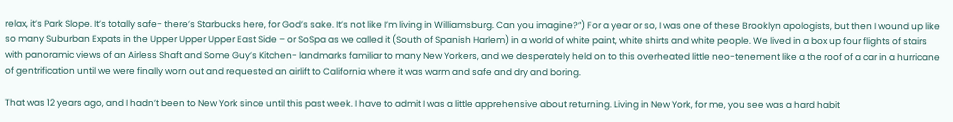relax, it’s Park Slope. It’s totally safe- there’s Starbucks here, for God’s sake. It’s not like I’m living in Williamsburg. Can you imagine?”) For a year or so, I was one of these Brooklyn apologists, but then I wound up like so many Suburban Expats in the Upper Upper Upper East Side – or SoSpa as we called it (South of Spanish Harlem) in a world of white paint, white shirts and white people. We lived in a box up four flights of stairs with panoramic views of an Airless Shaft and Some Guy’s Kitchen- landmarks familiar to many New Yorkers, and we desperately held on to this overheated little neo-tenement like a the roof of a car in a hurricane of gentrification until we were finally worn out and requested an airlift to California where it was warm and safe and dry and boring.

That was 12 years ago, and I hadn’t been to New York since until this past week. I have to admit I was a little apprehensive about returning. Living in New York, for me, you see was a hard habit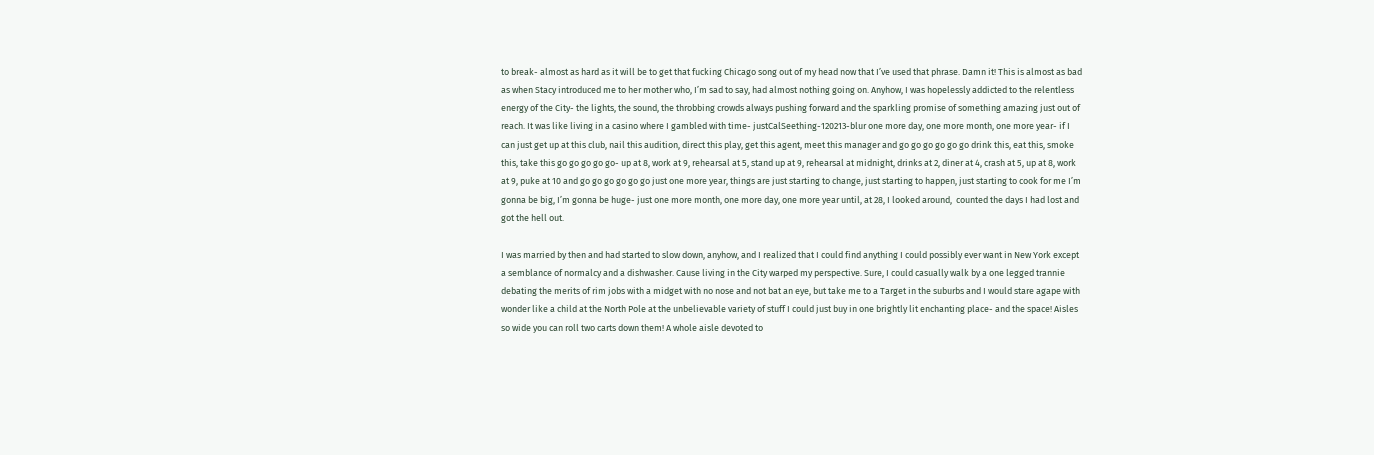to break- almost as hard as it will be to get that fucking Chicago song out of my head now that I’ve used that phrase. Damn it! This is almost as bad as when Stacy introduced me to her mother who, I’m sad to say, had almost nothing going on. Anyhow, I was hopelessly addicted to the relentless energy of the City- the lights, the sound, the throbbing crowds always pushing forward and the sparkling promise of something amazing just out of reach. It was like living in a casino where I gambled with time- justCalSeething-120213-blur one more day, one more month, one more year- if I can just get up at this club, nail this audition, direct this play, get this agent, meet this manager and go go go go go go drink this, eat this, smoke this, take this go go go go go- up at 8, work at 9, rehearsal at 5, stand up at 9, rehearsal at midnight, drinks at 2, diner at 4, crash at 5, up at 8, work at 9, puke at 10 and go go go go go go just one more year, things are just starting to change, just starting to happen, just starting to cook for me I’m gonna be big, I’m gonna be huge- just one more month, one more day, one more year until, at 28, I looked around,  counted the days I had lost and got the hell out.

I was married by then and had started to slow down, anyhow, and I realized that I could find anything I could possibly ever want in New York except a semblance of normalcy and a dishwasher. Cause living in the City warped my perspective. Sure, I could casually walk by a one legged trannie debating the merits of rim jobs with a midget with no nose and not bat an eye, but take me to a Target in the suburbs and I would stare agape with wonder like a child at the North Pole at the unbelievable variety of stuff I could just buy in one brightly lit enchanting place- and the space! Aisles so wide you can roll two carts down them! A whole aisle devoted to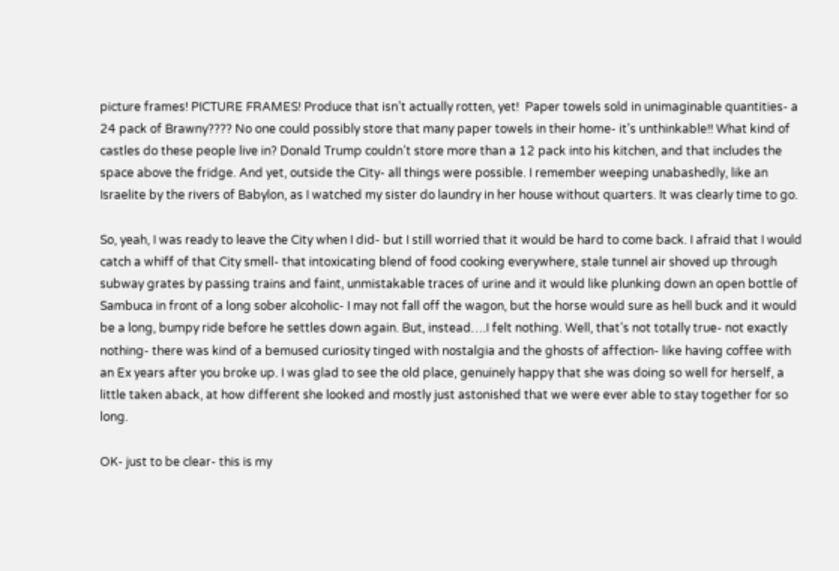picture frames! PICTURE FRAMES! Produce that isn’t actually rotten, yet!  Paper towels sold in unimaginable quantities- a 24 pack of Brawny???? No one could possibly store that many paper towels in their home- it’s unthinkable!! What kind of castles do these people live in? Donald Trump couldn’t store more than a 12 pack into his kitchen, and that includes the space above the fridge. And yet, outside the City- all things were possible. I remember weeping unabashedly, like an Israelite by the rivers of Babylon, as I watched my sister do laundry in her house without quarters. It was clearly time to go.

So, yeah, I was ready to leave the City when I did- but I still worried that it would be hard to come back. I afraid that I would catch a whiff of that City smell- that intoxicating blend of food cooking everywhere, stale tunnel air shoved up through subway grates by passing trains and faint, unmistakable traces of urine and it would like plunking down an open bottle of Sambuca in front of a long sober alcoholic- I may not fall off the wagon, but the horse would sure as hell buck and it would be a long, bumpy ride before he settles down again. But, instead….I felt nothing. Well, that’s not totally true- not exactly nothing- there was kind of a bemused curiosity tinged with nostalgia and the ghosts of affection- like having coffee with an Ex years after you broke up. I was glad to see the old place, genuinely happy that she was doing so well for herself, a little taken aback, at how different she looked and mostly just astonished that we were ever able to stay together for so long.

OK- just to be clear- this is my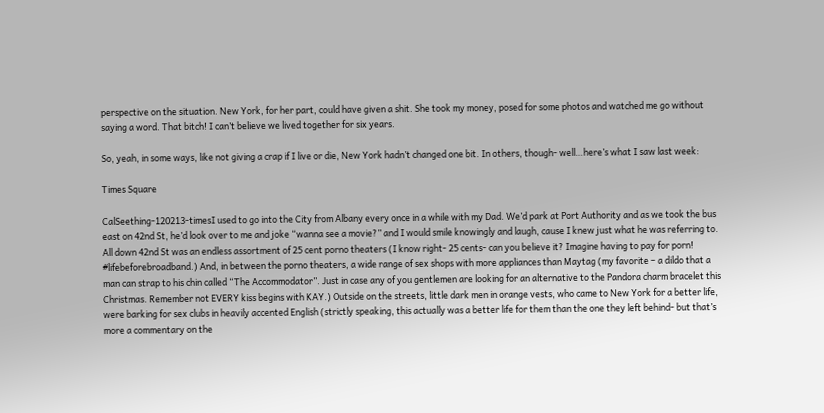perspective on the situation. New York, for her part, could have given a shit. She took my money, posed for some photos and watched me go without saying a word. That bitch! I can’t believe we lived together for six years.

So, yeah, in some ways, like not giving a crap if I live or die, New York hadn’t changed one bit. In others, though- well…here’s what I saw last week:

Times Square

CalSeething-120213-timesI used to go into the City from Albany every once in a while with my Dad. We’d park at Port Authority and as we took the bus east on 42nd St, he’d look over to me and joke “wanna see a movie?” and I would smile knowingly and laugh, cause I knew just what he was referring to. All down 42nd St was an endless assortment of 25 cent porno theaters (I know right- 25 cents- can you believe it? Imagine having to pay for porn! #lifebeforebroadband.) And, in between the porno theaters, a wide range of sex shops with more appliances than Maytag (my favorite – a dildo that a man can strap to his chin called “The Accommodator”. Just in case any of you gentlemen are looking for an alternative to the Pandora charm bracelet this Christmas. Remember not EVERY kiss begins with KAY.) Outside on the streets, little dark men in orange vests, who came to New York for a better life, were barking for sex clubs in heavily accented English (strictly speaking, this actually was a better life for them than the one they left behind- but that’s more a commentary on the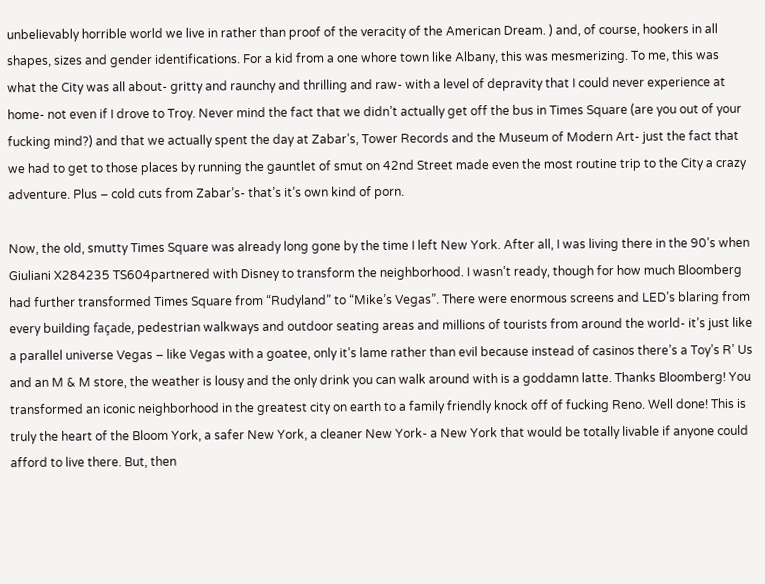unbelievably horrible world we live in rather than proof of the veracity of the American Dream. ) and, of course, hookers in all shapes, sizes and gender identifications. For a kid from a one whore town like Albany, this was mesmerizing. To me, this was what the City was all about- gritty and raunchy and thrilling and raw- with a level of depravity that I could never experience at home- not even if I drove to Troy. Never mind the fact that we didn’t actually get off the bus in Times Square (are you out of your fucking mind?) and that we actually spent the day at Zabar’s, Tower Records and the Museum of Modern Art- just the fact that we had to get to those places by running the gauntlet of smut on 42nd Street made even the most routine trip to the City a crazy adventure. Plus – cold cuts from Zabar’s- that’s it’s own kind of porn.

Now, the old, smutty Times Square was already long gone by the time I left New York. After all, I was living there in the 90’s when Giuliani X284235 TS604partnered with Disney to transform the neighborhood. I wasn’t ready, though for how much Bloomberg had further transformed Times Square from “Rudyland” to “Mike’s Vegas”. There were enormous screens and LED’s blaring from every building façade, pedestrian walkways and outdoor seating areas and millions of tourists from around the world- it’s just like a parallel universe Vegas – like Vegas with a goatee, only it’s lame rather than evil because instead of casinos there’s a Toy’s R’ Us and an M & M store, the weather is lousy and the only drink you can walk around with is a goddamn latte. Thanks Bloomberg! You transformed an iconic neighborhood in the greatest city on earth to a family friendly knock off of fucking Reno. Well done! This is truly the heart of the Bloom York, a safer New York, a cleaner New York- a New York that would be totally livable if anyone could afford to live there. But, then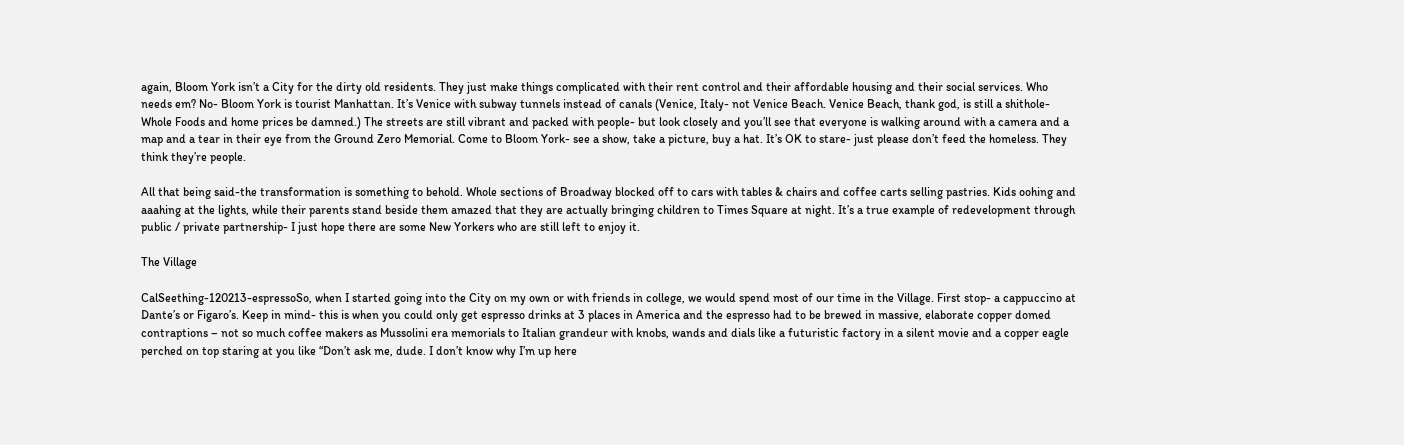again, Bloom York isn’t a City for the dirty old residents. They just make things complicated with their rent control and their affordable housing and their social services. Who needs em? No- Bloom York is tourist Manhattan. It’s Venice with subway tunnels instead of canals (Venice, Italy- not Venice Beach. Venice Beach, thank god, is still a shithole- Whole Foods and home prices be damned.) The streets are still vibrant and packed with people- but look closely and you’ll see that everyone is walking around with a camera and a map and a tear in their eye from the Ground Zero Memorial. Come to Bloom York- see a show, take a picture, buy a hat. It’s OK to stare- just please don’t feed the homeless. They think they’re people.

All that being said-the transformation is something to behold. Whole sections of Broadway blocked off to cars with tables & chairs and coffee carts selling pastries. Kids oohing and aaahing at the lights, while their parents stand beside them amazed that they are actually bringing children to Times Square at night. It’s a true example of redevelopment through public / private partnership- I just hope there are some New Yorkers who are still left to enjoy it.

The Village

CalSeething-120213-espressoSo, when I started going into the City on my own or with friends in college, we would spend most of our time in the Village. First stop- a cappuccino at Dante’s or Figaro’s. Keep in mind- this is when you could only get espresso drinks at 3 places in America and the espresso had to be brewed in massive, elaborate copper domed contraptions – not so much coffee makers as Mussolini era memorials to Italian grandeur with knobs, wands and dials like a futuristic factory in a silent movie and a copper eagle perched on top staring at you like “Don’t ask me, dude. I don’t know why I’m up here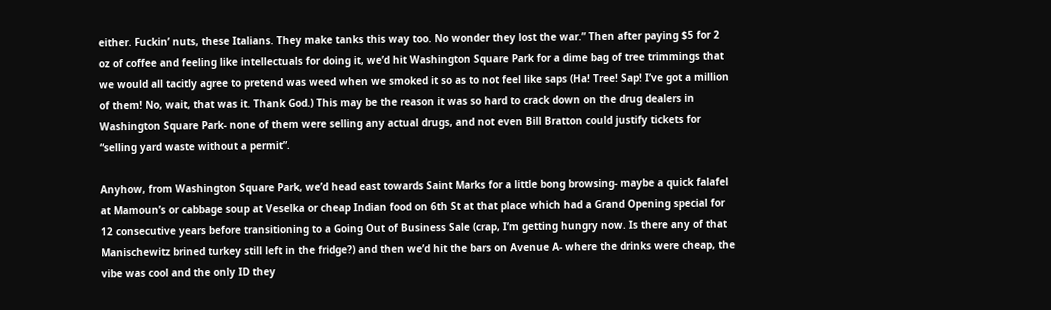either. Fuckin’ nuts, these Italians. They make tanks this way too. No wonder they lost the war.” Then after paying $5 for 2 oz of coffee and feeling like intellectuals for doing it, we’d hit Washington Square Park for a dime bag of tree trimmings that we would all tacitly agree to pretend was weed when we smoked it so as to not feel like saps (Ha! Tree! Sap! I’ve got a million of them! No, wait, that was it. Thank God.) This may be the reason it was so hard to crack down on the drug dealers in Washington Square Park- none of them were selling any actual drugs, and not even Bill Bratton could justify tickets for “selling yard waste without a permit”.

Anyhow, from Washington Square Park, we’d head east towards Saint Marks for a little bong browsing- maybe a quick falafel at Mamoun’s or cabbage soup at Veselka or cheap Indian food on 6th St at that place which had a Grand Opening special for 12 consecutive years before transitioning to a Going Out of Business Sale (crap, I’m getting hungry now. Is there any of that Manischewitz brined turkey still left in the fridge?) and then we’d hit the bars on Avenue A- where the drinks were cheap, the vibe was cool and the only ID they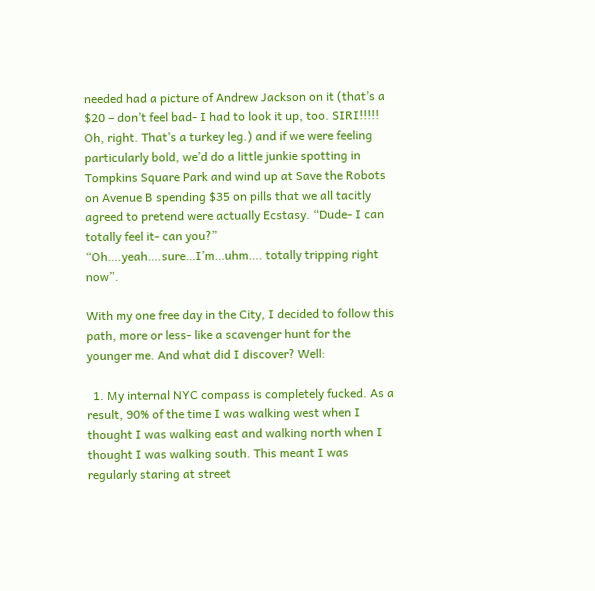needed had a picture of Andrew Jackson on it (that’s a $20 – don’t feel bad- I had to look it up, too. SIRI!!!!! Oh, right. That’s a turkey leg.) and if we were feeling particularly bold, we’d do a little junkie spotting in Tompkins Square Park and wind up at Save the Robots on Avenue B spending $35 on pills that we all tacitly agreed to pretend were actually Ecstasy. “Dude- I can totally feel it- can you?” “Oh….yeah….sure…I’m…uhm…. totally tripping right now”.

With my one free day in the City, I decided to follow this path, more or less- like a scavenger hunt for the younger me. And what did I discover? Well:

  1. My internal NYC compass is completely fucked. As a result, 90% of the time I was walking west when I thought I was walking east and walking north when I thought I was walking south. This meant I was regularly staring at street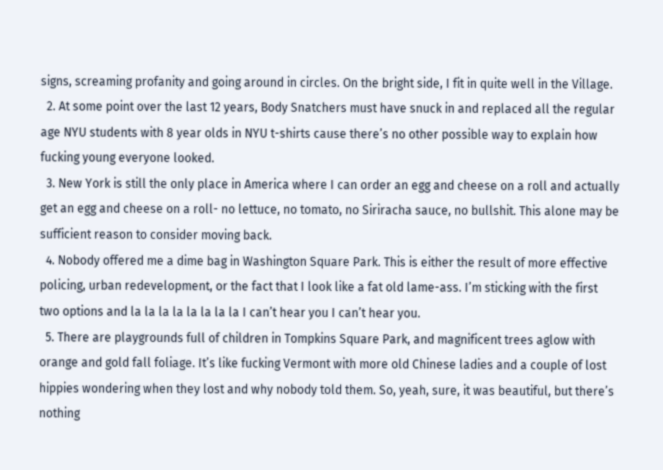signs, screaming profanity and going around in circles. On the bright side, I fit in quite well in the Village.
  2. At some point over the last 12 years, Body Snatchers must have snuck in and replaced all the regular age NYU students with 8 year olds in NYU t-shirts cause there’s no other possible way to explain how fucking young everyone looked.
  3. New York is still the only place in America where I can order an egg and cheese on a roll and actually get an egg and cheese on a roll- no lettuce, no tomato, no Siriracha sauce, no bullshit. This alone may be sufficient reason to consider moving back.
  4. Nobody offered me a dime bag in Washington Square Park. This is either the result of more effective policing, urban redevelopment, or the fact that I look like a fat old lame-ass. I’m sticking with the first two options and la la la la la la la la I can’t hear you I can’t hear you.
  5. There are playgrounds full of children in Tompkins Square Park, and magnificent trees aglow with orange and gold fall foliage. It’s like fucking Vermont with more old Chinese ladies and a couple of lost hippies wondering when they lost and why nobody told them. So, yeah, sure, it was beautiful, but there’s nothing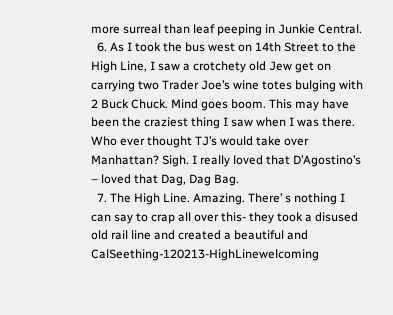more surreal than leaf peeping in Junkie Central.
  6. As I took the bus west on 14th Street to the High Line, I saw a crotchety old Jew get on carrying two Trader Joe’s wine totes bulging with 2 Buck Chuck. Mind goes boom. This may have been the craziest thing I saw when I was there. Who ever thought TJ’s would take over Manhattan? Sigh. I really loved that D’Agostino’s – loved that Dag, Dag Bag.
  7. The High Line. Amazing. There’ s nothing I can say to crap all over this- they took a disused old rail line and created a beautiful and CalSeething-120213-HighLinewelcoming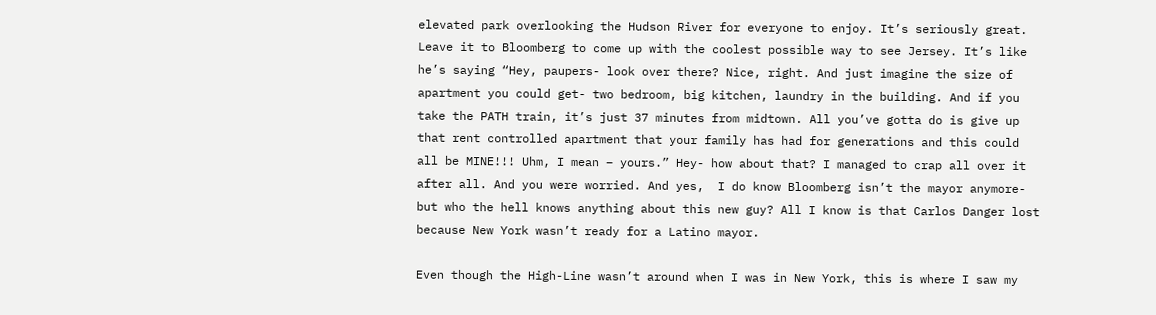elevated park overlooking the Hudson River for everyone to enjoy. It’s seriously great. Leave it to Bloomberg to come up with the coolest possible way to see Jersey. It’s like he’s saying “Hey, paupers- look over there? Nice, right. And just imagine the size of apartment you could get- two bedroom, big kitchen, laundry in the building. And if you take the PATH train, it’s just 37 minutes from midtown. All you’ve gotta do is give up that rent controlled apartment that your family has had for generations and this could all be MINE!!! Uhm, I mean – yours.” Hey- how about that? I managed to crap all over it after all. And you were worried. And yes,  I do know Bloomberg isn’t the mayor anymore- but who the hell knows anything about this new guy? All I know is that Carlos Danger lost because New York wasn’t ready for a Latino mayor.

Even though the High-Line wasn’t around when I was in New York, this is where I saw my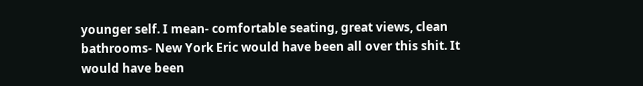younger self. I mean- comfortable seating, great views, clean bathrooms- New York Eric would have been all over this shit. It would have been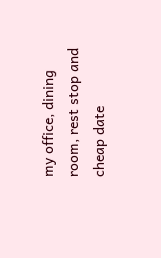my office, dining room, rest stop and cheap date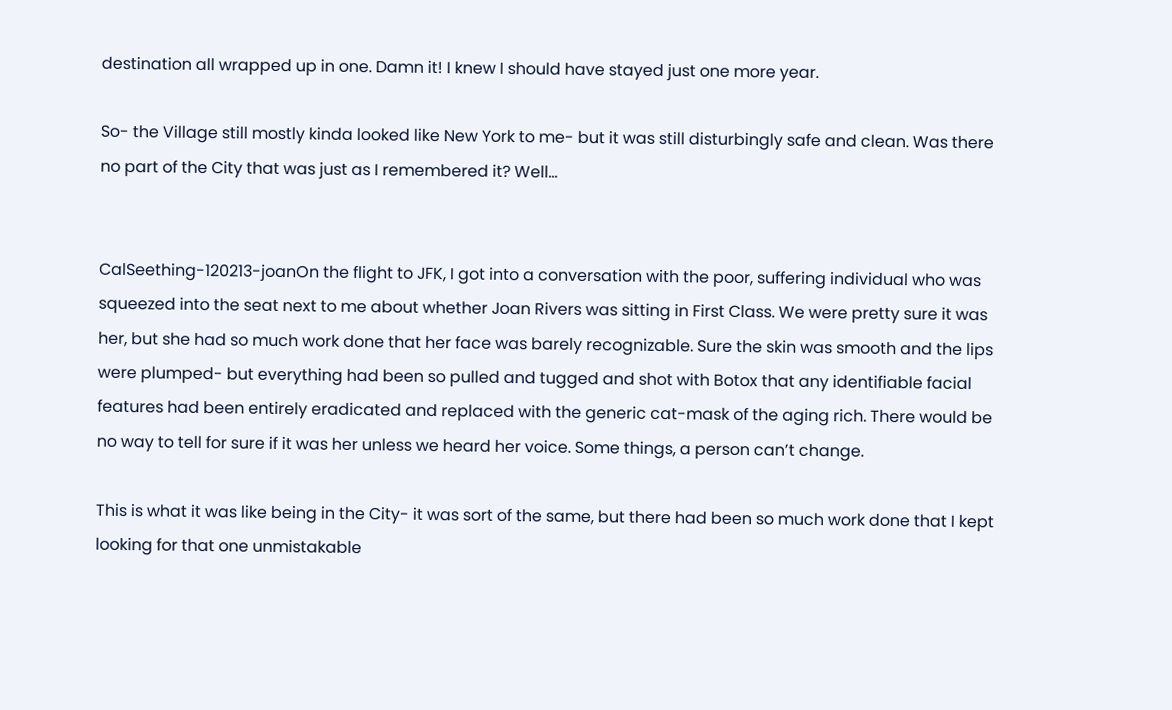destination all wrapped up in one. Damn it! I knew I should have stayed just one more year.

So- the Village still mostly kinda looked like New York to me- but it was still disturbingly safe and clean. Was there no part of the City that was just as I remembered it? Well…


CalSeething-120213-joanOn the flight to JFK, I got into a conversation with the poor, suffering individual who was squeezed into the seat next to me about whether Joan Rivers was sitting in First Class. We were pretty sure it was her, but she had so much work done that her face was barely recognizable. Sure the skin was smooth and the lips were plumped- but everything had been so pulled and tugged and shot with Botox that any identifiable facial features had been entirely eradicated and replaced with the generic cat-mask of the aging rich. There would be no way to tell for sure if it was her unless we heard her voice. Some things, a person can’t change.

This is what it was like being in the City- it was sort of the same, but there had been so much work done that I kept looking for that one unmistakable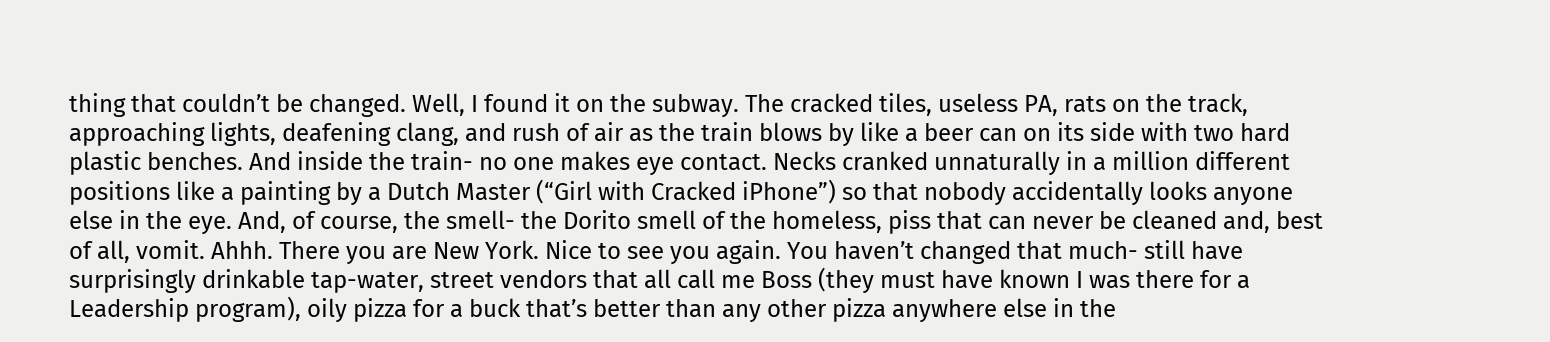thing that couldn’t be changed. Well, I found it on the subway. The cracked tiles, useless PA, rats on the track, approaching lights, deafening clang, and rush of air as the train blows by like a beer can on its side with two hard plastic benches. And inside the train- no one makes eye contact. Necks cranked unnaturally in a million different positions like a painting by a Dutch Master (“Girl with Cracked iPhone”) so that nobody accidentally looks anyone else in the eye. And, of course, the smell- the Dorito smell of the homeless, piss that can never be cleaned and, best of all, vomit. Ahhh. There you are New York. Nice to see you again. You haven’t changed that much- still have surprisingly drinkable tap-water, street vendors that all call me Boss (they must have known I was there for a Leadership program), oily pizza for a buck that’s better than any other pizza anywhere else in the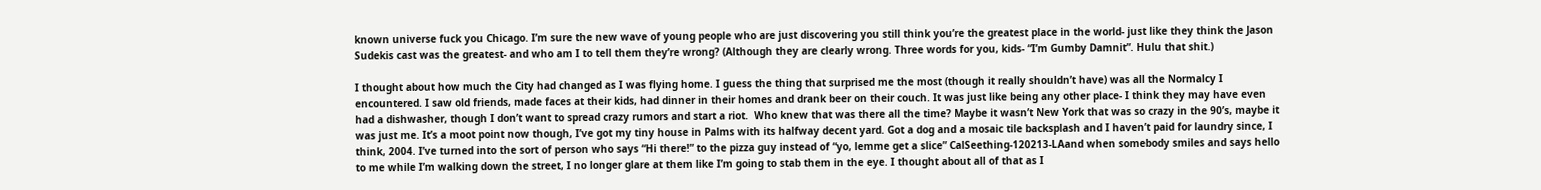known universe fuck you Chicago. I’m sure the new wave of young people who are just discovering you still think you’re the greatest place in the world- just like they think the Jason Sudekis cast was the greatest- and who am I to tell them they’re wrong? (Although they are clearly wrong. Three words for you, kids- “I’m Gumby Damnit”. Hulu that shit.)

I thought about how much the City had changed as I was flying home. I guess the thing that surprised me the most (though it really shouldn’t have) was all the Normalcy I encountered. I saw old friends, made faces at their kids, had dinner in their homes and drank beer on their couch. It was just like being any other place- I think they may have even had a dishwasher, though I don’t want to spread crazy rumors and start a riot.  Who knew that was there all the time? Maybe it wasn’t New York that was so crazy in the 90’s, maybe it was just me. It’s a moot point now though, I’ve got my tiny house in Palms with its halfway decent yard. Got a dog and a mosaic tile backsplash and I haven’t paid for laundry since, I think, 2004. I’ve turned into the sort of person who says “Hi there!” to the pizza guy instead of “yo, lemme get a slice” CalSeething-120213-LAand when somebody smiles and says hello to me while I’m walking down the street, I no longer glare at them like I’m going to stab them in the eye. I thought about all of that as I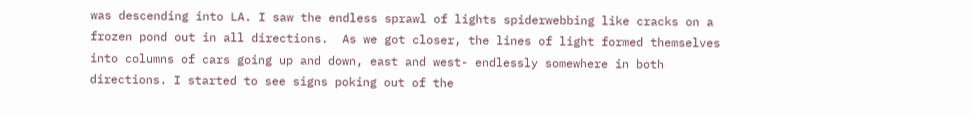was descending into LA. I saw the endless sprawl of lights spiderwebbing like cracks on a frozen pond out in all directions.  As we got closer, the lines of light formed themselves into columns of cars going up and down, east and west- endlessly somewhere in both directions. I started to see signs poking out of the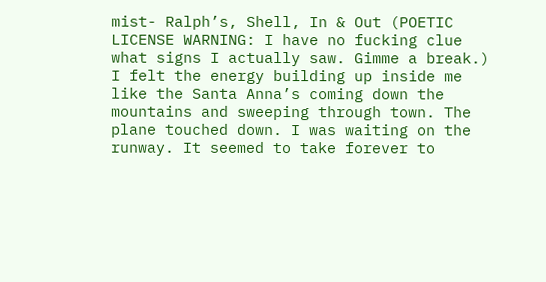mist- Ralph’s, Shell, In & Out (POETIC LICENSE WARNING: I have no fucking clue what signs I actually saw. Gimme a break.) I felt the energy building up inside me like the Santa Anna’s coming down the mountains and sweeping through town. The plane touched down. I was waiting on the runway. It seemed to take forever to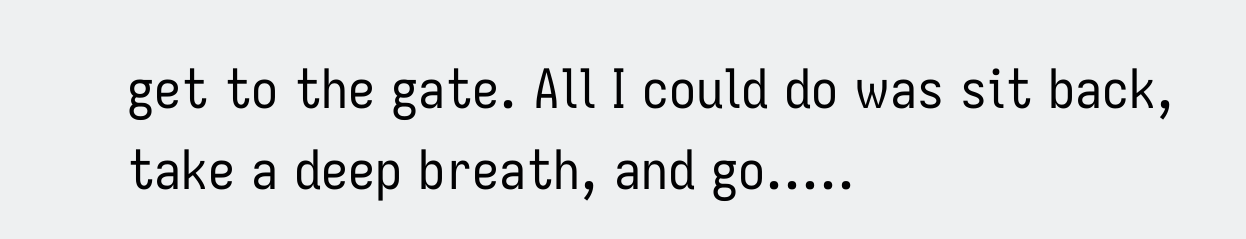get to the gate. All I could do was sit back, take a deep breath, and go…..